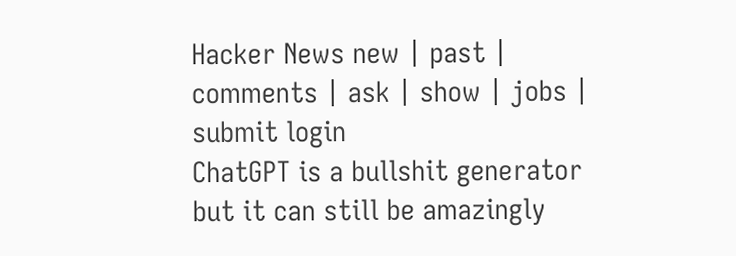Hacker News new | past | comments | ask | show | jobs | submit login
ChatGPT is a bullshit generator but it can still be amazingly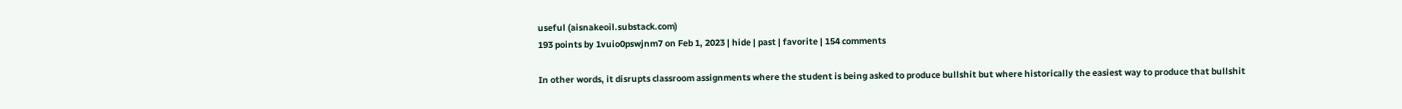useful (aisnakeoil.substack.com)
193 points by 1vuio0pswjnm7 on Feb 1, 2023 | hide | past | favorite | 154 comments

In other words, it disrupts classroom assignments where the student is being asked to produce bullshit but where historically the easiest way to produce that bullshit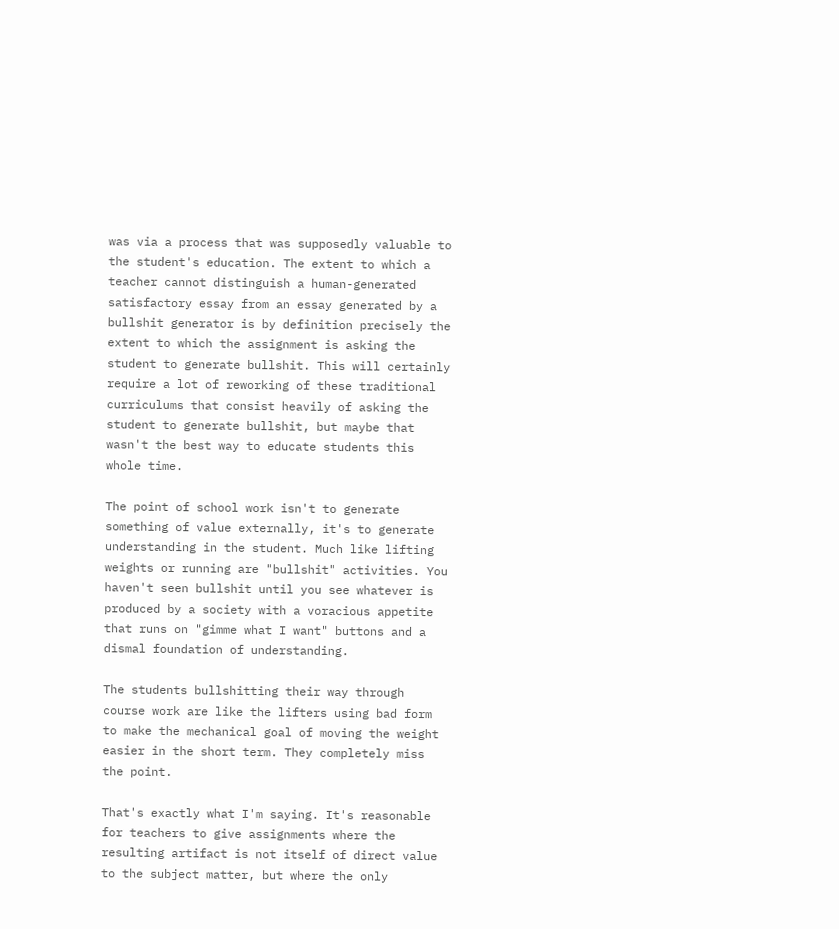was via a process that was supposedly valuable to the student's education. The extent to which a teacher cannot distinguish a human-generated satisfactory essay from an essay generated by a bullshit generator is by definition precisely the extent to which the assignment is asking the student to generate bullshit. This will certainly require a lot of reworking of these traditional curriculums that consist heavily of asking the student to generate bullshit, but maybe that wasn't the best way to educate students this whole time.

The point of school work isn't to generate something of value externally, it's to generate understanding in the student. Much like lifting weights or running are "bullshit" activities. You haven't seen bullshit until you see whatever is produced by a society with a voracious appetite that runs on "gimme what I want" buttons and a dismal foundation of understanding.

The students bullshitting their way through course work are like the lifters using bad form to make the mechanical goal of moving the weight easier in the short term. They completely miss the point.

That's exactly what I'm saying. It's reasonable for teachers to give assignments where the resulting artifact is not itself of direct value to the subject matter, but where the only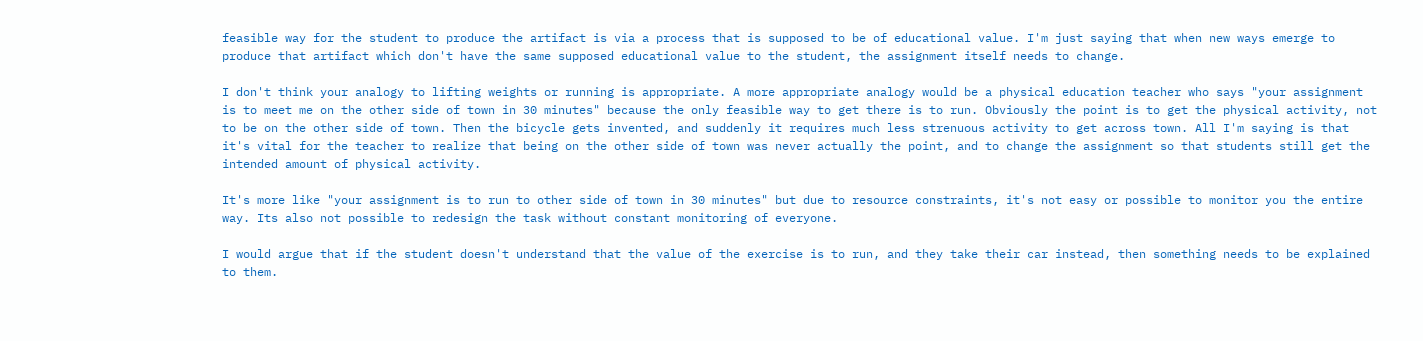feasible way for the student to produce the artifact is via a process that is supposed to be of educational value. I'm just saying that when new ways emerge to produce that artifact which don't have the same supposed educational value to the student, the assignment itself needs to change.

I don't think your analogy to lifting weights or running is appropriate. A more appropriate analogy would be a physical education teacher who says "your assignment is to meet me on the other side of town in 30 minutes" because the only feasible way to get there is to run. Obviously the point is to get the physical activity, not to be on the other side of town. Then the bicycle gets invented, and suddenly it requires much less strenuous activity to get across town. All I'm saying is that it's vital for the teacher to realize that being on the other side of town was never actually the point, and to change the assignment so that students still get the intended amount of physical activity.

It's more like "your assignment is to run to other side of town in 30 minutes" but due to resource constraints, it's not easy or possible to monitor you the entire way. Its also not possible to redesign the task without constant monitoring of everyone.

I would argue that if the student doesn't understand that the value of the exercise is to run, and they take their car instead, then something needs to be explained to them.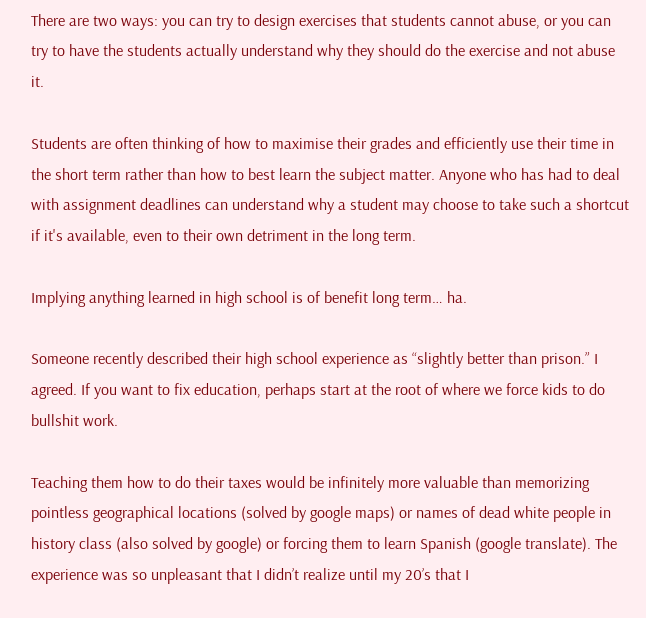There are two ways: you can try to design exercises that students cannot abuse, or you can try to have the students actually understand why they should do the exercise and not abuse it.

Students are often thinking of how to maximise their grades and efficiently use their time in the short term rather than how to best learn the subject matter. Anyone who has had to deal with assignment deadlines can understand why a student may choose to take such a shortcut if it's available, even to their own detriment in the long term.

Implying anything learned in high school is of benefit long term… ha.

Someone recently described their high school experience as “slightly better than prison.” I agreed. If you want to fix education, perhaps start at the root of where we force kids to do bullshit work.

Teaching them how to do their taxes would be infinitely more valuable than memorizing pointless geographical locations (solved by google maps) or names of dead white people in history class (also solved by google) or forcing them to learn Spanish (google translate). The experience was so unpleasant that I didn’t realize until my 20’s that I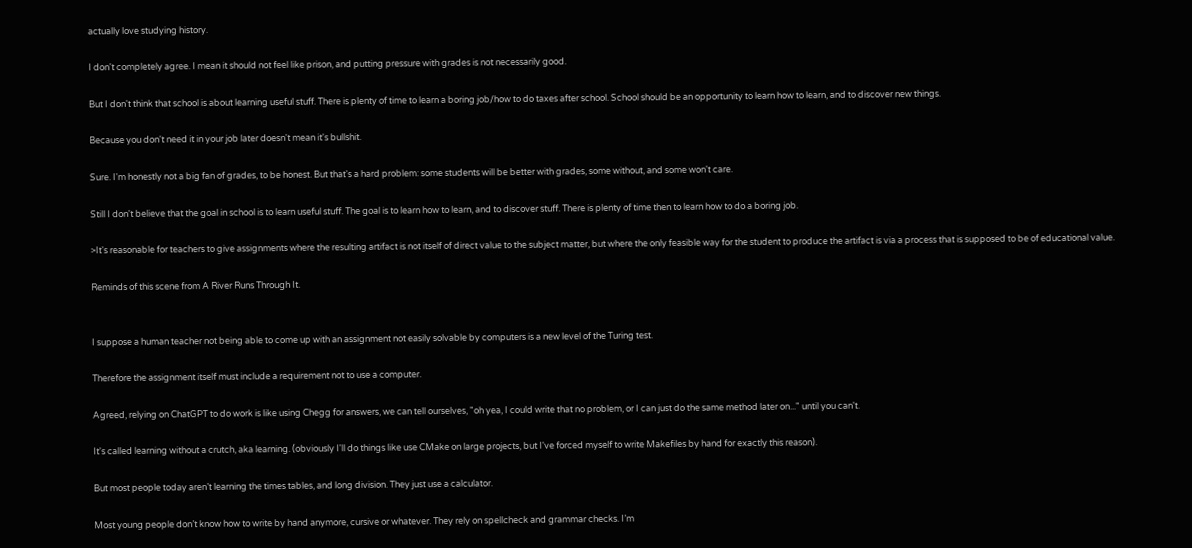actually love studying history.

I don't completely agree. I mean it should not feel like prison, and putting pressure with grades is not necessarily good.

But I don't think that school is about learning useful stuff. There is plenty of time to learn a boring job/how to do taxes after school. School should be an opportunity to learn how to learn, and to discover new things.

Because you don't need it in your job later doesn't mean it's bullshit.

Sure. I'm honestly not a big fan of grades, to be honest. But that's a hard problem: some students will be better with grades, some without, and some won't care.

Still I don't believe that the goal in school is to learn useful stuff. The goal is to learn how to learn, and to discover stuff. There is plenty of time then to learn how to do a boring job.

>It's reasonable for teachers to give assignments where the resulting artifact is not itself of direct value to the subject matter, but where the only feasible way for the student to produce the artifact is via a process that is supposed to be of educational value.

Reminds of this scene from A River Runs Through It.


I suppose a human teacher not being able to come up with an assignment not easily solvable by computers is a new level of the Turing test.

Therefore the assignment itself must include a requirement not to use a computer.

Agreed, relying on ChatGPT to do work is like using Chegg for answers, we can tell ourselves, "oh yea, I could write that no problem, or I can just do the same method later on..." until you can't.

It's called learning without a crutch, aka learning. (obviously I'll do things like use CMake on large projects, but I've forced myself to write Makefiles by hand for exactly this reason).

But most people today aren’t learning the times tables, and long division. They just use a calculator.

Most young people don’t know how to write by hand anymore, cursive or whatever. They rely on spellcheck and grammar checks. I’m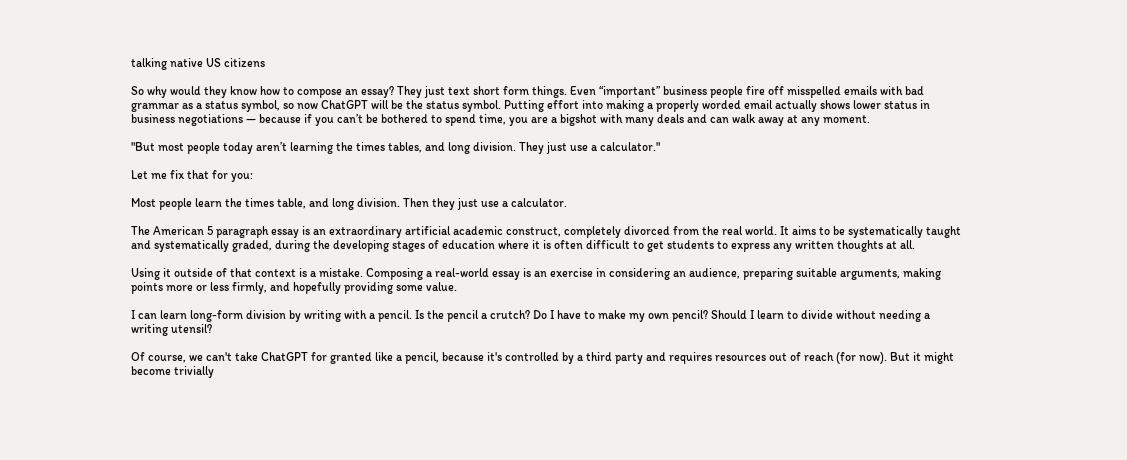talking native US citizens

So why would they know how to compose an essay? They just text short form things. Even “important” business people fire off misspelled emails with bad grammar as a status symbol, so now ChatGPT will be the status symbol. Putting effort into making a properly worded email actually shows lower status in business negotiations — because if you can’t be bothered to spend time, you are a bigshot with many deals and can walk away at any moment.

"But most people today aren’t learning the times tables, and long division. They just use a calculator."

Let me fix that for you:

Most people learn the times table, and long division. Then they just use a calculator.

The American 5 paragraph essay is an extraordinary artificial academic construct, completely divorced from the real world. It aims to be systematically taught and systematically graded, during the developing stages of education where it is often difficult to get students to express any written thoughts at all.

Using it outside of that context is a mistake. Composing a real-world essay is an exercise in considering an audience, preparing suitable arguments, making points more or less firmly, and hopefully providing some value.

I can learn long-form division by writing with a pencil. Is the pencil a crutch? Do I have to make my own pencil? Should I learn to divide without needing a writing utensil?

Of course, we can't take ChatGPT for granted like a pencil, because it's controlled by a third party and requires resources out of reach (for now). But it might become trivially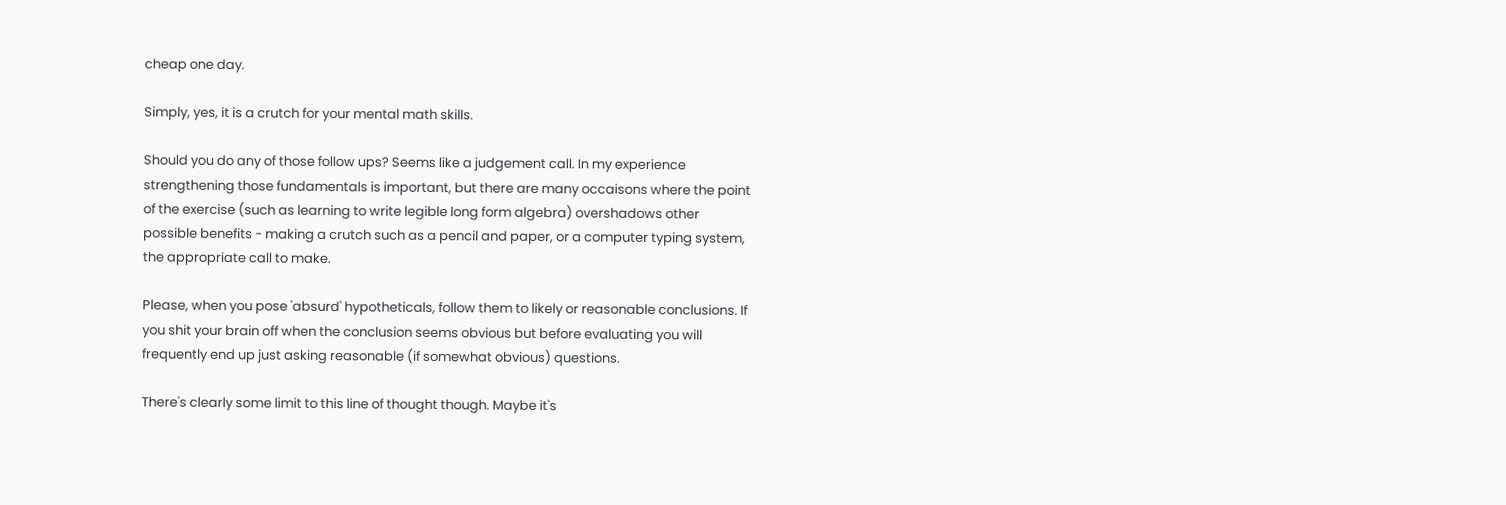cheap one day.

Simply, yes, it is a crutch for your mental math skills.

Should you do any of those follow ups? Seems like a judgement call. In my experience strengthening those fundamentals is important, but there are many occaisons where the point of the exercise (such as learning to write legible long form algebra) overshadows other possible benefits - making a crutch such as a pencil and paper, or a computer typing system, the appropriate call to make.

Please, when you pose 'absurd' hypotheticals, follow them to likely or reasonable conclusions. If you shit your brain off when the conclusion seems obvious but before evaluating you will frequently end up just asking reasonable (if somewhat obvious) questions.

There's clearly some limit to this line of thought though. Maybe it's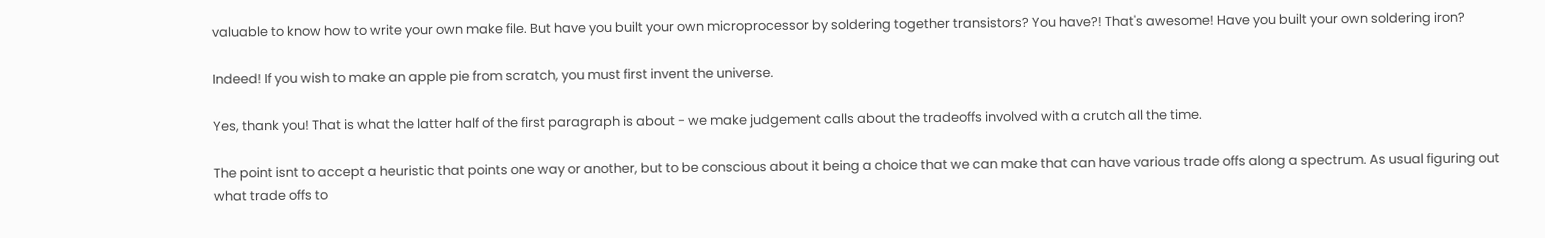valuable to know how to write your own make file. But have you built your own microprocessor by soldering together transistors? You have?! That's awesome! Have you built your own soldering iron?

Indeed! If you wish to make an apple pie from scratch, you must first invent the universe.

Yes, thank you! That is what the latter half of the first paragraph is about - we make judgement calls about the tradeoffs involved with a crutch all the time.

The point isnt to accept a heuristic that points one way or another, but to be conscious about it being a choice that we can make that can have various trade offs along a spectrum. As usual figuring out what trade offs to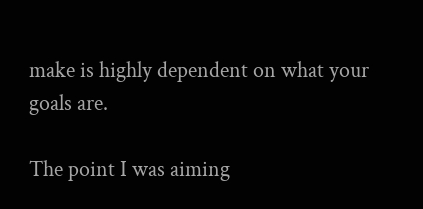make is highly dependent on what your goals are.

The point I was aiming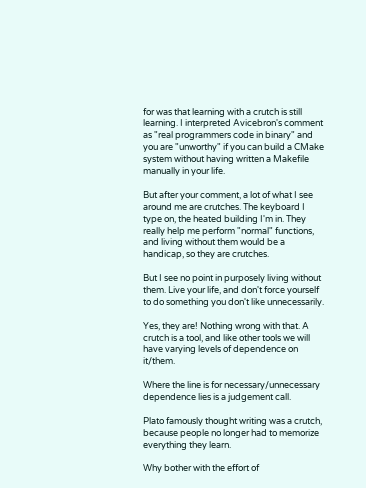for was that learning with a crutch is still learning. I interpreted Avicebron's comment as "real programmers code in binary" and you are "unworthy" if you can build a CMake system without having written a Makefile manually in your life.

But after your comment, a lot of what I see around me are crutches. The keyboard I type on, the heated building I'm in. They really help me perform "normal" functions, and living without them would be a handicap, so they are crutches.

But I see no point in purposely living without them. Live your life, and don't force yourself to do something you don't like unnecessarily.

Yes, they are! Nothing wrong with that. A crutch is a tool, and like other tools we will have varying levels of dependence on it/them.

Where the line is for necessary/unnecessary dependence lies is a judgement call.

Plato famously thought writing was a crutch, because people no longer had to memorize everything they learn.

Why bother with the effort of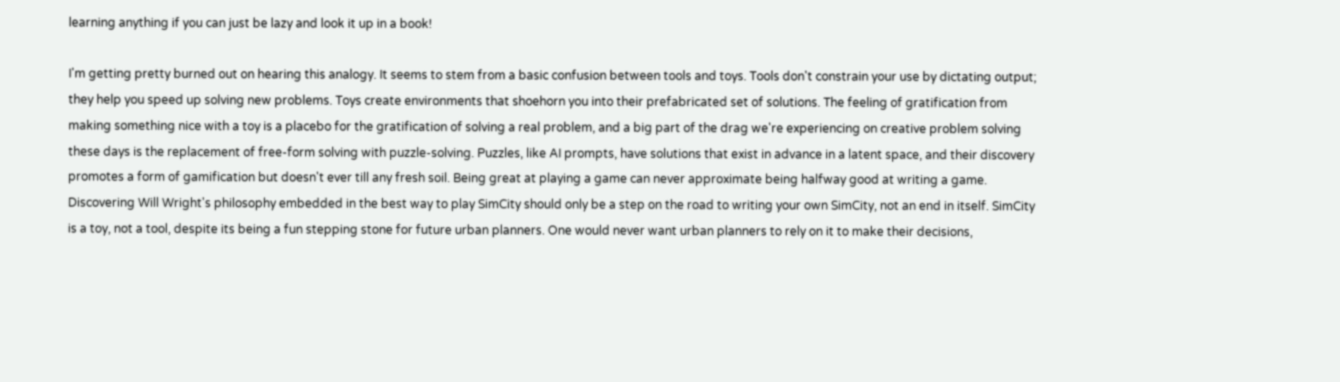learning anything if you can just be lazy and look it up in a book!

I'm getting pretty burned out on hearing this analogy. It seems to stem from a basic confusion between tools and toys. Tools don't constrain your use by dictating output; they help you speed up solving new problems. Toys create environments that shoehorn you into their prefabricated set of solutions. The feeling of gratification from making something nice with a toy is a placebo for the gratification of solving a real problem, and a big part of the drag we're experiencing on creative problem solving these days is the replacement of free-form solving with puzzle-solving. Puzzles, like AI prompts, have solutions that exist in advance in a latent space, and their discovery promotes a form of gamification but doesn't ever till any fresh soil. Being great at playing a game can never approximate being halfway good at writing a game. Discovering Will Wright's philosophy embedded in the best way to play SimCity should only be a step on the road to writing your own SimCity, not an end in itself. SimCity is a toy, not a tool, despite its being a fun stepping stone for future urban planners. One would never want urban planners to rely on it to make their decisions,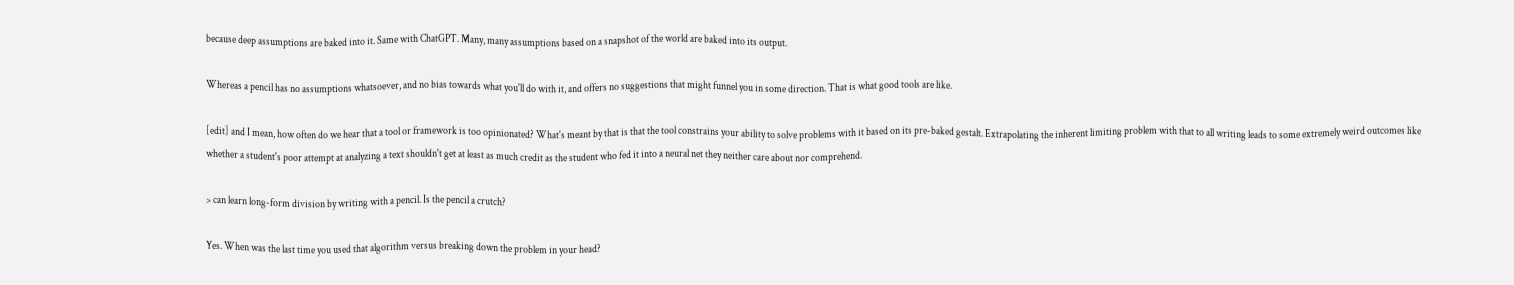because deep assumptions are baked into it. Same with ChatGPT. Many, many assumptions based on a snapshot of the world are baked into its output.

Whereas a pencil has no assumptions whatsoever, and no bias towards what you'll do with it, and offers no suggestions that might funnel you in some direction. That is what good tools are like.

[edit] and I mean, how often do we hear that a tool or framework is too opinionated? What's meant by that is that the tool constrains your ability to solve problems with it based on its pre-baked gestalt. Extrapolating the inherent limiting problem with that to all writing leads to some extremely weird outcomes like whether a student's poor attempt at analyzing a text shouldn't get at least as much credit as the student who fed it into a neural net they neither care about nor comprehend.

> can learn long-form division by writing with a pencil. Is the pencil a crutch?

Yes. When was the last time you used that algorithm versus breaking down the problem in your head?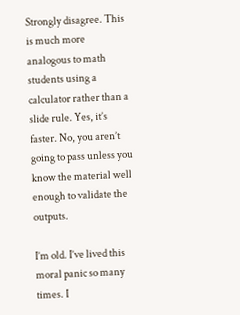Strongly disagree. This is much more analogous to math students using a calculator rather than a slide rule. Yes, it’s faster. No, you aren’t going to pass unless you know the material well enough to validate the outputs.

I’m old. I’ve lived this moral panic so many times. I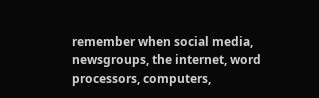remember when social media, newsgroups, the internet, word processors, computers,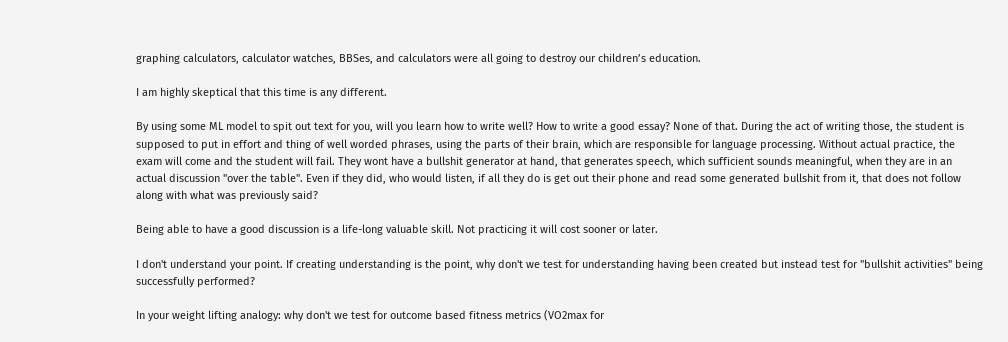graphing calculators, calculator watches, BBSes, and calculators were all going to destroy our children’s education.

I am highly skeptical that this time is any different.

By using some ML model to spit out text for you, will you learn how to write well? How to write a good essay? None of that. During the act of writing those, the student is supposed to put in effort and thing of well worded phrases, using the parts of their brain, which are responsible for language processing. Without actual practice, the exam will come and the student will fail. They wont have a bullshit generator at hand, that generates speech, which sufficient sounds meaningful, when they are in an actual discussion "over the table". Even if they did, who would listen, if all they do is get out their phone and read some generated bullshit from it, that does not follow along with what was previously said?

Being able to have a good discussion is a life-long valuable skill. Not practicing it will cost sooner or later.

I don't understand your point. If creating understanding is the point, why don't we test for understanding having been created but instead test for "bullshit activities" being successfully performed?

In your weight lifting analogy: why don't we test for outcome based fitness metrics (VO2max for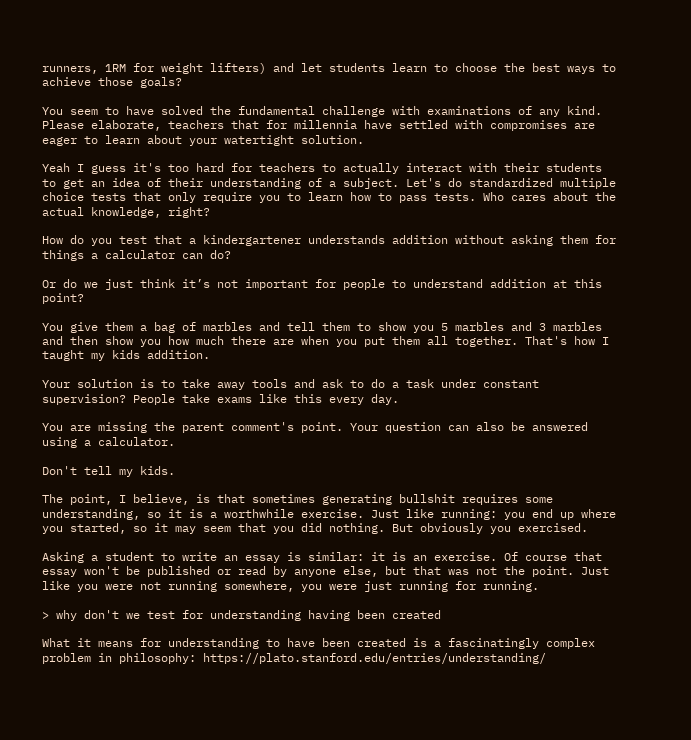runners, 1RM for weight lifters) and let students learn to choose the best ways to achieve those goals?

You seem to have solved the fundamental challenge with examinations of any kind. Please elaborate, teachers that for millennia have settled with compromises are eager to learn about your watertight solution.

Yeah I guess it's too hard for teachers to actually interact with their students to get an idea of their understanding of a subject. Let's do standardized multiple choice tests that only require you to learn how to pass tests. Who cares about the actual knowledge, right?

How do you test that a kindergartener understands addition without asking them for things a calculator can do?

Or do we just think it’s not important for people to understand addition at this point?

You give them a bag of marbles and tell them to show you 5 marbles and 3 marbles and then show you how much there are when you put them all together. That's how I taught my kids addition.

Your solution is to take away tools and ask to do a task under constant supervision? People take exams like this every day.

You are missing the parent comment's point. Your question can also be answered using a calculator.

Don't tell my kids.

The point, I believe, is that sometimes generating bullshit requires some understanding, so it is a worthwhile exercise. Just like running: you end up where you started, so it may seem that you did nothing. But obviously you exercised.

Asking a student to write an essay is similar: it is an exercise. Of course that essay won't be published or read by anyone else, but that was not the point. Just like you were not running somewhere, you were just running for running.

> why don't we test for understanding having been created

What it means for understanding to have been created is a fascinatingly complex problem in philosophy: https://plato.stanford.edu/entries/understanding/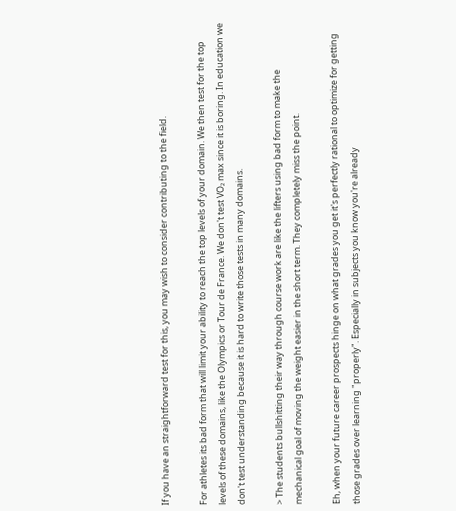If you have an straightforward test for this, you may wish to consider contributing to the field.

For athletes its bad form that will limit your ability to reach the top levels of your domain. We then test for the top levels of these domains, like the Olympics or Tour de France. We don't test VO₂ max since it is boring. In education we don't test understanding because it is hard to write those tests in many domains.

> The students bullshitting their way through course work are like the lifters using bad form to make the mechanical goal of moving the weight easier in the short term. They completely miss the point.

Eh, when your future career prospects hinge on what grades you get it's perfectly rational to optimize for getting those grades over learning "properly". Especially in subjects you know you're already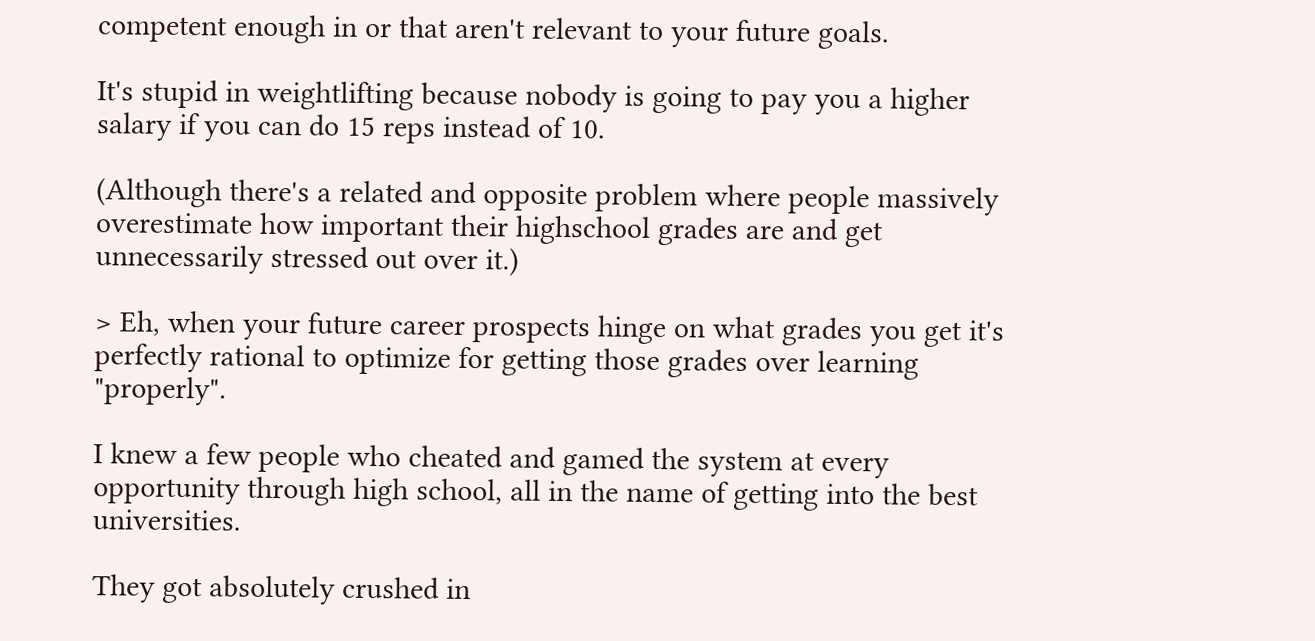competent enough in or that aren't relevant to your future goals.

It's stupid in weightlifting because nobody is going to pay you a higher salary if you can do 15 reps instead of 10.

(Although there's a related and opposite problem where people massively overestimate how important their highschool grades are and get unnecessarily stressed out over it.)

> Eh, when your future career prospects hinge on what grades you get it's perfectly rational to optimize for getting those grades over learning "properly".

I knew a few people who cheated and gamed the system at every opportunity through high school, all in the name of getting into the best universities.

They got absolutely crushed in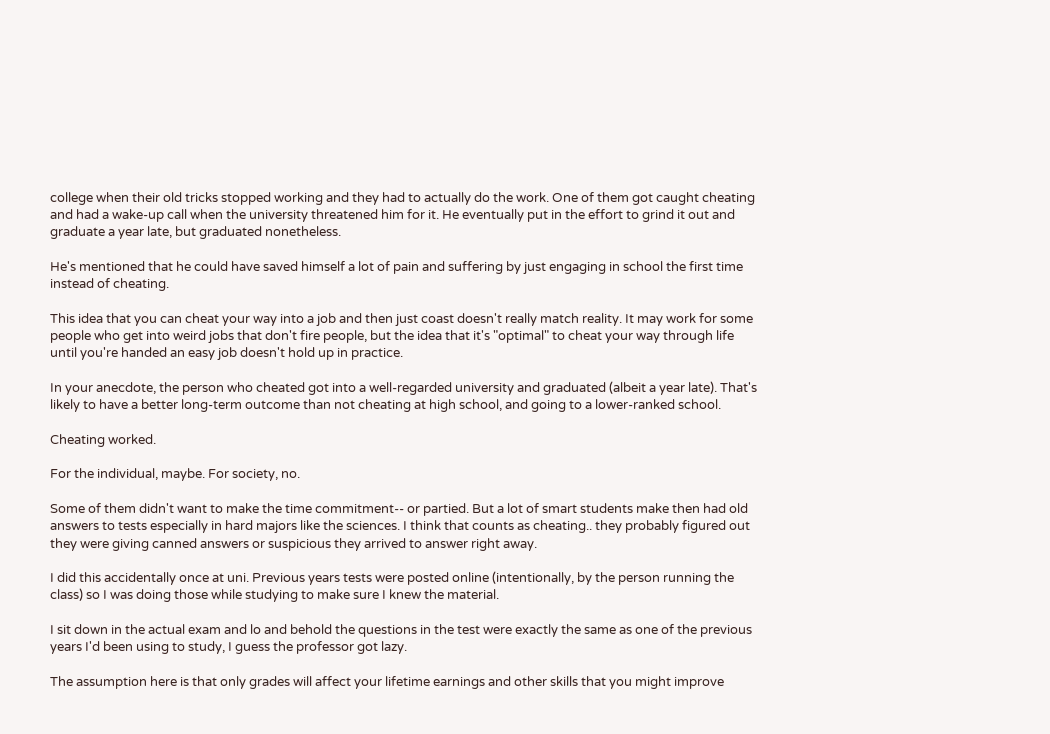college when their old tricks stopped working and they had to actually do the work. One of them got caught cheating and had a wake-up call when the university threatened him for it. He eventually put in the effort to grind it out and graduate a year late, but graduated nonetheless.

He's mentioned that he could have saved himself a lot of pain and suffering by just engaging in school the first time instead of cheating.

This idea that you can cheat your way into a job and then just coast doesn't really match reality. It may work for some people who get into weird jobs that don't fire people, but the idea that it's "optimal" to cheat your way through life until you're handed an easy job doesn't hold up in practice.

In your anecdote, the person who cheated got into a well-regarded university and graduated (albeit a year late). That's likely to have a better long-term outcome than not cheating at high school, and going to a lower-ranked school.

Cheating worked.

For the individual, maybe. For society, no.

Some of them didn't want to make the time commitment-- or partied. But a lot of smart students make then had old answers to tests especially in hard majors like the sciences. I think that counts as cheating.. they probably figured out they were giving canned answers or suspicious they arrived to answer right away.

I did this accidentally once at uni. Previous years tests were posted online (intentionally, by the person running the class) so I was doing those while studying to make sure I knew the material.

I sit down in the actual exam and lo and behold the questions in the test were exactly the same as one of the previous years I'd been using to study, I guess the professor got lazy.

The assumption here is that only grades will affect your lifetime earnings and other skills that you might improve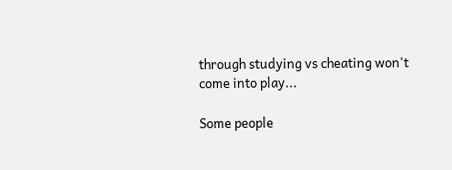through studying vs cheating won't come into play...

Some people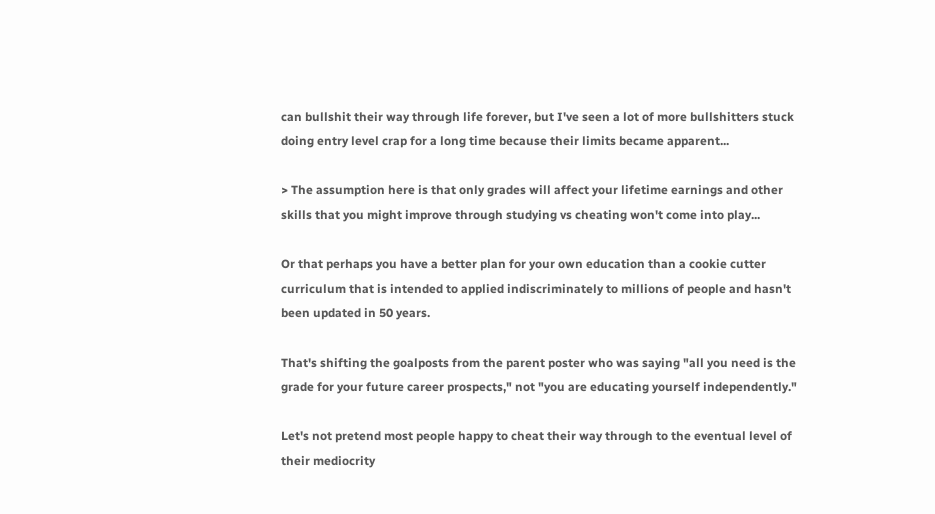can bullshit their way through life forever, but I've seen a lot of more bullshitters stuck doing entry level crap for a long time because their limits became apparent...

> The assumption here is that only grades will affect your lifetime earnings and other skills that you might improve through studying vs cheating won't come into play...

Or that perhaps you have a better plan for your own education than a cookie cutter curriculum that is intended to applied indiscriminately to millions of people and hasn't been updated in 50 years.

That's shifting the goalposts from the parent poster who was saying "all you need is the grade for your future career prospects," not "you are educating yourself independently."

Let's not pretend most people happy to cheat their way through to the eventual level of their mediocrity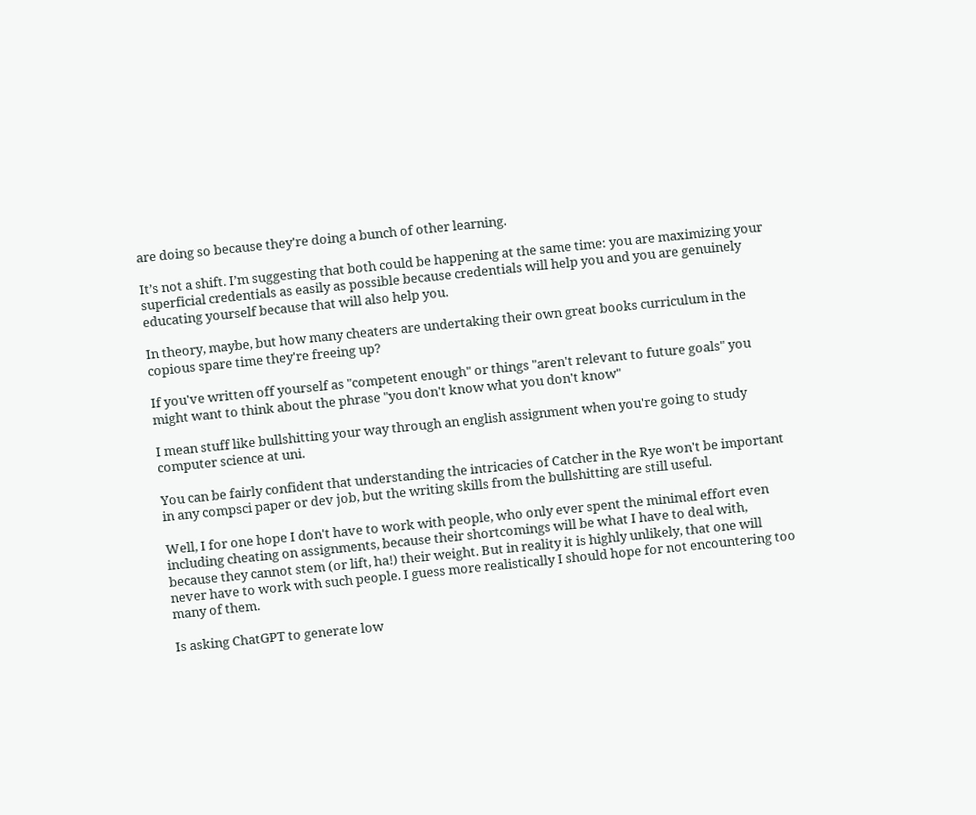are doing so because they're doing a bunch of other learning.

It’s not a shift. I’m suggesting that both could be happening at the same time: you are maximizing your superficial credentials as easily as possible because credentials will help you and you are genuinely educating yourself because that will also help you.

In theory, maybe, but how many cheaters are undertaking their own great books curriculum in the copious spare time they're freeing up?

If you've written off yourself as "competent enough" or things "aren't relevant to future goals" you might want to think about the phrase "you don't know what you don't know"

I mean stuff like bullshitting your way through an english assignment when you're going to study computer science at uni.

You can be fairly confident that understanding the intricacies of Catcher in the Rye won't be important in any compsci paper or dev job, but the writing skills from the bullshitting are still useful.

Well, I for one hope I don't have to work with people, who only ever spent the minimal effort even including cheating on assignments, because their shortcomings will be what I have to deal with, because they cannot stem (or lift, ha!) their weight. But in reality it is highly unlikely, that one will never have to work with such people. I guess more realistically I should hope for not encountering too many of them.

Is asking ChatGPT to generate low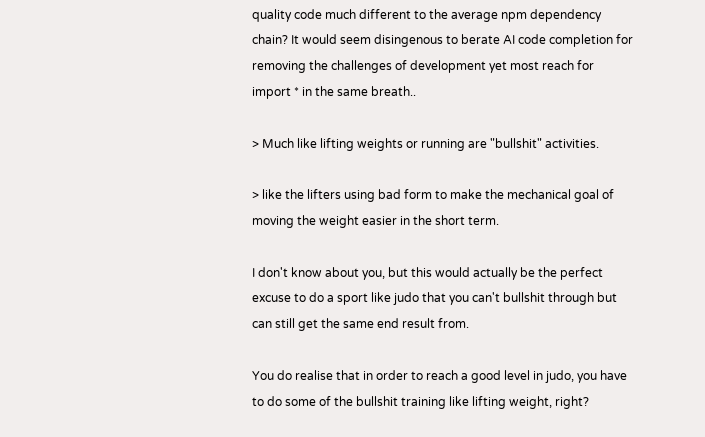quality code much different to the average npm dependency chain? It would seem disingenous to berate AI code completion for removing the challenges of development yet most reach for import * in the same breath..

> Much like lifting weights or running are "bullshit" activities.

> like the lifters using bad form to make the mechanical goal of moving the weight easier in the short term.

I don't know about you, but this would actually be the perfect excuse to do a sport like judo that you can't bullshit through but can still get the same end result from.

You do realise that in order to reach a good level in judo, you have to do some of the bullshit training like lifting weight, right?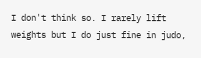I don't think so. I rarely lift weights but I do just fine in judo,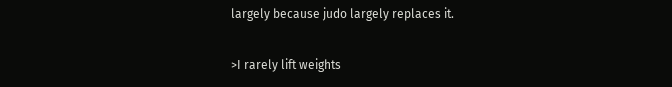largely because judo largely replaces it.

>I rarely lift weights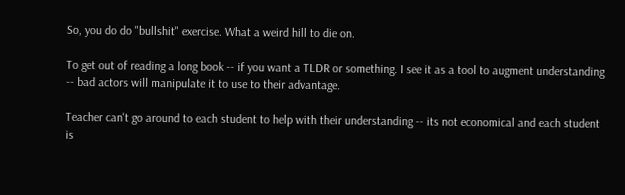So, you do do "bullshit" exercise. What a weird hill to die on.

To get out of reading a long book -- if you want a TLDR or something. I see it as a tool to augment understanding -- bad actors will manipulate it to use to their advantage.

Teacher can't go around to each student to help with their understanding -- its not economical and each student is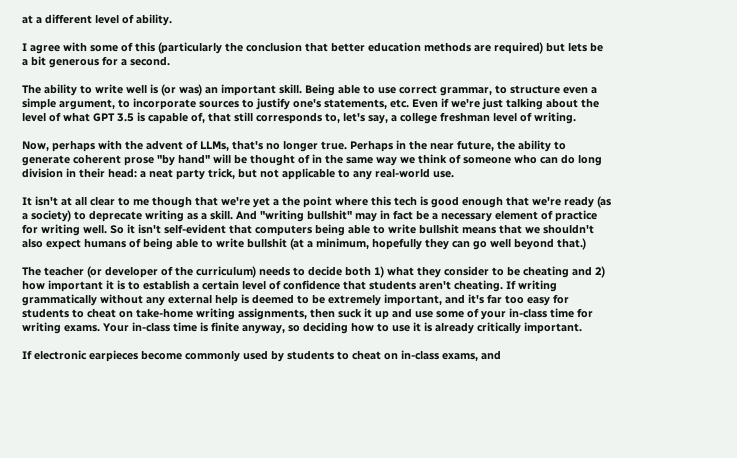at a different level of ability.

I agree with some of this (particularly the conclusion that better education methods are required) but lets be a bit generous for a second.

The ability to write well is (or was) an important skill. Being able to use correct grammar, to structure even a simple argument, to incorporate sources to justify one's statements, etc. Even if we're just talking about the level of what GPT 3.5 is capable of, that still corresponds to, let's say, a college freshman level of writing.

Now, perhaps with the advent of LLMs, that's no longer true. Perhaps in the near future, the ability to generate coherent prose "by hand" will be thought of in the same way we think of someone who can do long division in their head: a neat party trick, but not applicable to any real-world use.

It isn't at all clear to me though that we're yet a the point where this tech is good enough that we're ready (as a society) to deprecate writing as a skill. And "writing bullshit" may in fact be a necessary element of practice for writing well. So it isn't self-evident that computers being able to write bullshit means that we shouldn't also expect humans of being able to write bullshit (at a minimum, hopefully they can go well beyond that.)

The teacher (or developer of the curriculum) needs to decide both 1) what they consider to be cheating and 2) how important it is to establish a certain level of confidence that students aren't cheating. If writing grammatically without any external help is deemed to be extremely important, and it's far too easy for students to cheat on take-home writing assignments, then suck it up and use some of your in-class time for writing exams. Your in-class time is finite anyway, so deciding how to use it is already critically important.

If electronic earpieces become commonly used by students to cheat on in-class exams, and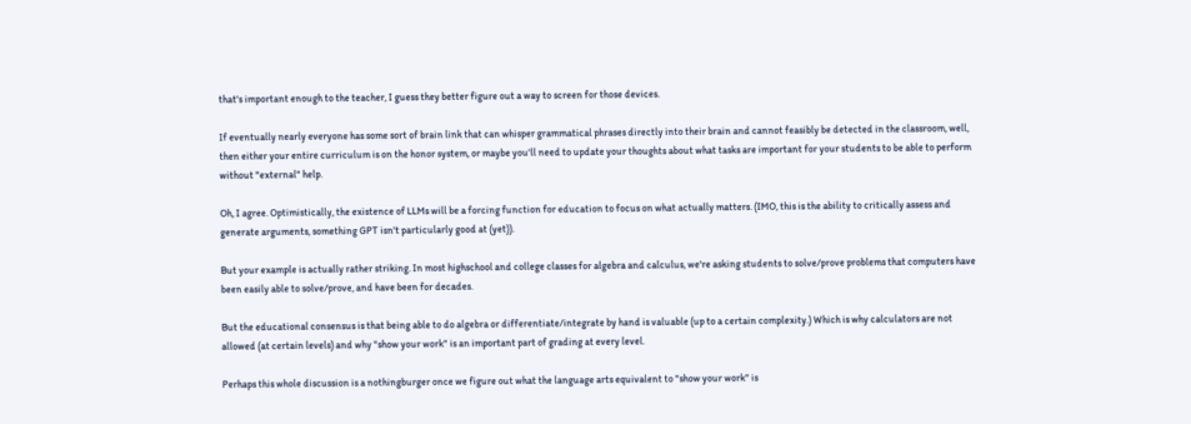that's important enough to the teacher, I guess they better figure out a way to screen for those devices.

If eventually nearly everyone has some sort of brain link that can whisper grammatical phrases directly into their brain and cannot feasibly be detected in the classroom, well, then either your entire curriculum is on the honor system, or maybe you'll need to update your thoughts about what tasks are important for your students to be able to perform without "external" help.

Oh, I agree. Optimistically, the existence of LLMs will be a forcing function for education to focus on what actually matters. (IMO, this is the ability to critically assess and generate arguments, something GPT isn't particularly good at (yet)).

But your example is actually rather striking. In most highschool and college classes for algebra and calculus, we're asking students to solve/prove problems that computers have been easily able to solve/prove, and have been for decades.

But the educational consensus is that being able to do algebra or differentiate/integrate by hand is valuable (up to a certain complexity.) Which is why calculators are not allowed (at certain levels) and why "show your work" is an important part of grading at every level.

Perhaps this whole discussion is a nothingburger once we figure out what the language arts equivalent to "show your work" is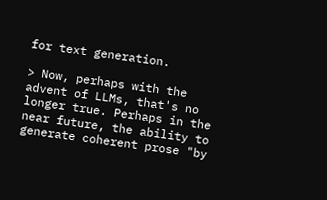for text generation.

> Now, perhaps with the advent of LLMs, that's no longer true. Perhaps in the near future, the ability to generate coherent prose "by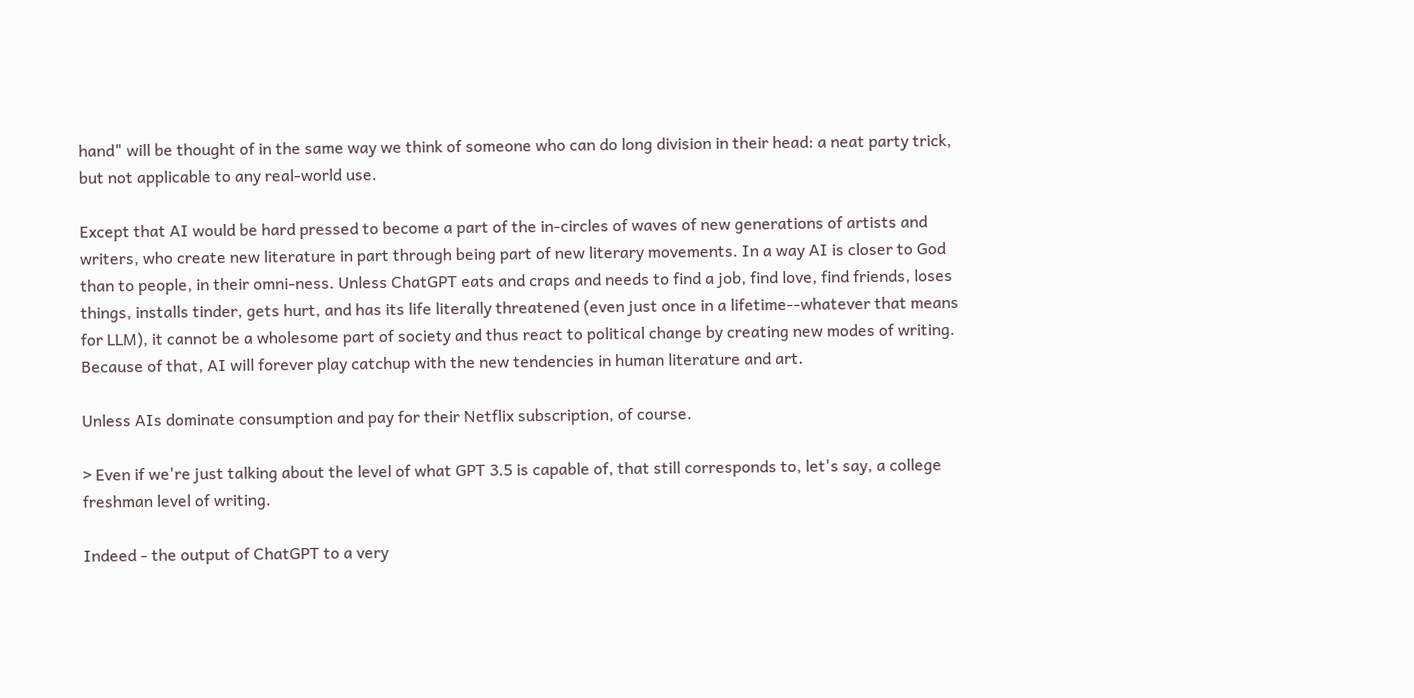hand" will be thought of in the same way we think of someone who can do long division in their head: a neat party trick, but not applicable to any real-world use.

Except that AI would be hard pressed to become a part of the in-circles of waves of new generations of artists and writers, who create new literature in part through being part of new literary movements. In a way AI is closer to God than to people, in their omni-ness. Unless ChatGPT eats and craps and needs to find a job, find love, find friends, loses things, installs tinder, gets hurt, and has its life literally threatened (even just once in a lifetime--whatever that means for LLM), it cannot be a wholesome part of society and thus react to political change by creating new modes of writing. Because of that, AI will forever play catchup with the new tendencies in human literature and art.

Unless AIs dominate consumption and pay for their Netflix subscription, of course.

> Even if we're just talking about the level of what GPT 3.5 is capable of, that still corresponds to, let's say, a college freshman level of writing.

Indeed - the output of ChatGPT to a very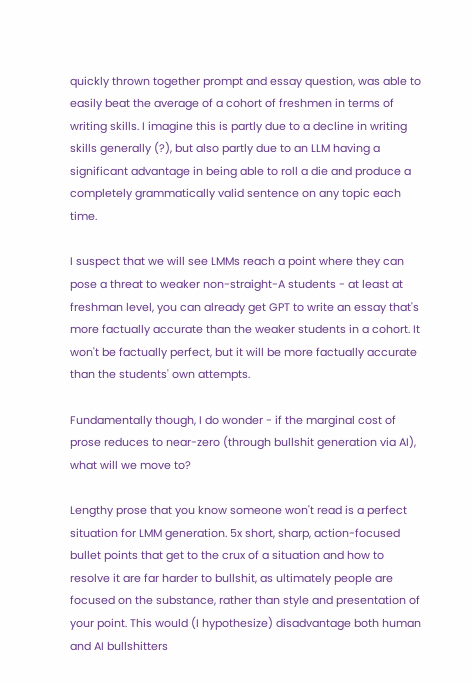quickly thrown together prompt and essay question, was able to easily beat the average of a cohort of freshmen in terms of writing skills. I imagine this is partly due to a decline in writing skills generally (?), but also partly due to an LLM having a significant advantage in being able to roll a die and produce a completely grammatically valid sentence on any topic each time.

I suspect that we will see LMMs reach a point where they can pose a threat to weaker non-straight-A students - at least at freshman level, you can already get GPT to write an essay that's more factually accurate than the weaker students in a cohort. It won't be factually perfect, but it will be more factually accurate than the students' own attempts.

Fundamentally though, I do wonder - if the marginal cost of prose reduces to near-zero (through bullshit generation via AI), what will we move to?

Lengthy prose that you know someone won't read is a perfect situation for LMM generation. 5x short, sharp, action-focused bullet points that get to the crux of a situation and how to resolve it are far harder to bullshit, as ultimately people are focused on the substance, rather than style and presentation of your point. This would (I hypothesize) disadvantage both human and AI bullshitters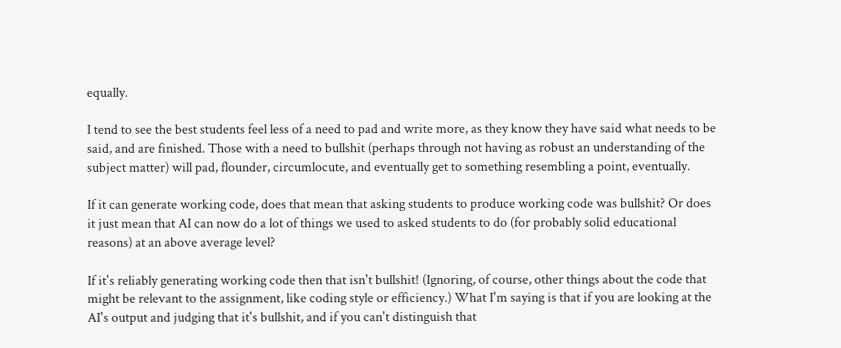equally.

I tend to see the best students feel less of a need to pad and write more, as they know they have said what needs to be said, and are finished. Those with a need to bullshit (perhaps through not having as robust an understanding of the subject matter) will pad, flounder, circumlocute, and eventually get to something resembling a point, eventually.

If it can generate working code, does that mean that asking students to produce working code was bullshit? Or does it just mean that AI can now do a lot of things we used to asked students to do (for probably solid educational reasons) at an above average level?

If it's reliably generating working code then that isn't bullshit! (Ignoring, of course, other things about the code that might be relevant to the assignment, like coding style or efficiency.) What I'm saying is that if you are looking at the AI's output and judging that it's bullshit, and if you can't distinguish that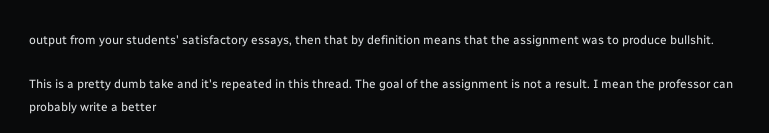output from your students' satisfactory essays, then that by definition means that the assignment was to produce bullshit.

This is a pretty dumb take and it's repeated in this thread. The goal of the assignment is not a result. I mean the professor can probably write a better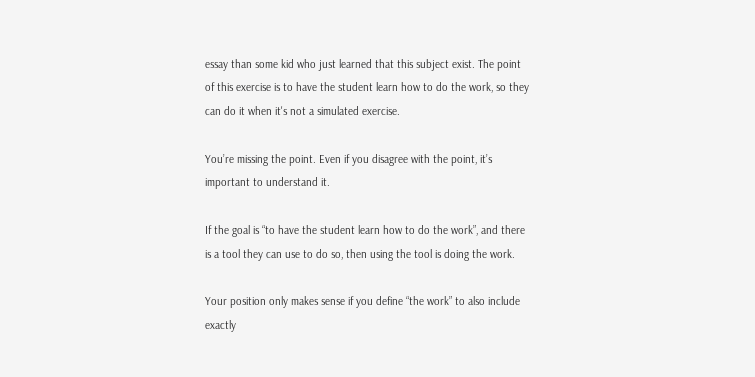essay than some kid who just learned that this subject exist. The point of this exercise is to have the student learn how to do the work, so they can do it when it's not a simulated exercise.

You’re missing the point. Even if you disagree with the point, it’s important to understand it.

If the goal is “to have the student learn how to do the work”, and there is a tool they can use to do so, then using the tool is doing the work.

Your position only makes sense if you define “the work” to also include exactly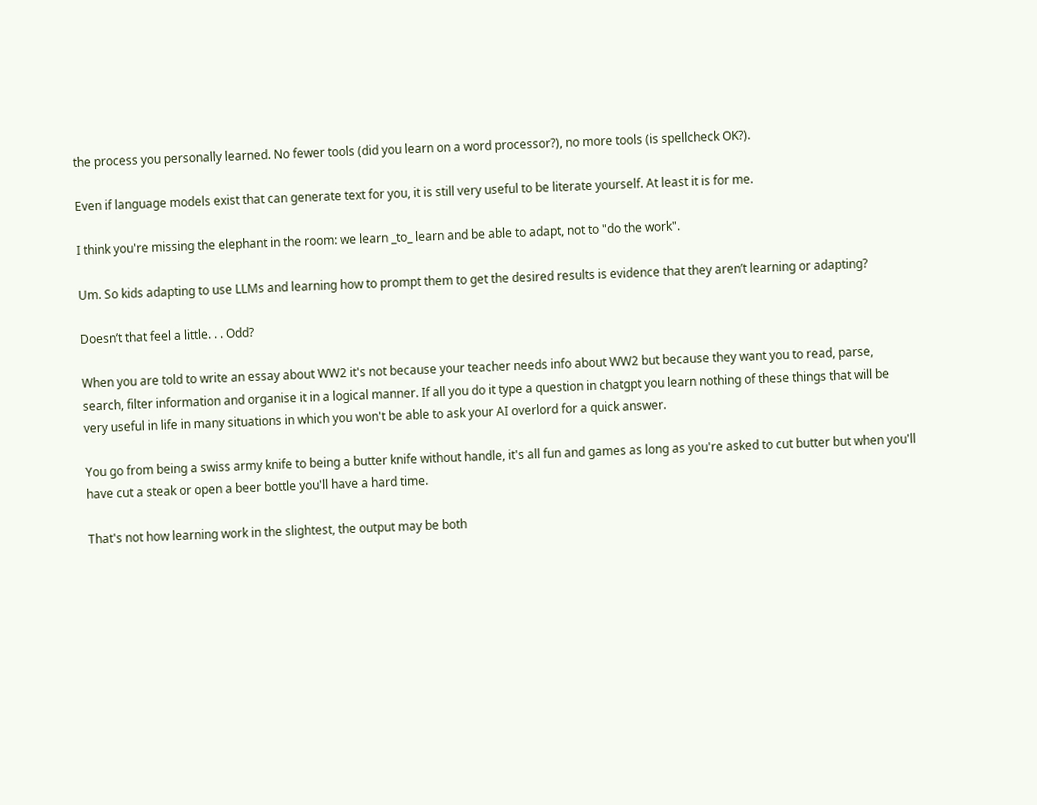the process you personally learned. No fewer tools (did you learn on a word processor?), no more tools (is spellcheck OK?).

Even if language models exist that can generate text for you, it is still very useful to be literate yourself. At least it is for me.

I think you're missing the elephant in the room: we learn _to_ learn and be able to adapt, not to "do the work".

Um. So kids adapting to use LLMs and learning how to prompt them to get the desired results is evidence that they aren’t learning or adapting?

Doesn’t that feel a little. . . Odd?

When you are told to write an essay about WW2 it's not because your teacher needs info about WW2 but because they want you to read, parse, search, filter information and organise it in a logical manner. If all you do it type a question in chatgpt you learn nothing of these things that will be very useful in life in many situations in which you won't be able to ask your AI overlord for a quick answer.

You go from being a swiss army knife to being a butter knife without handle, it's all fun and games as long as you're asked to cut butter but when you'll have cut a steak or open a beer bottle you'll have a hard time.

That's not how learning work in the slightest, the output may be both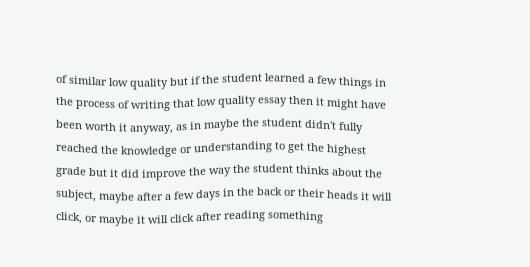of similar low quality but if the student learned a few things in the process of writing that low quality essay then it might have been worth it anyway, as in maybe the student didn't fully reached the knowledge or understanding to get the highest grade but it did improve the way the student thinks about the subject, maybe after a few days in the back or their heads it will click, or maybe it will click after reading something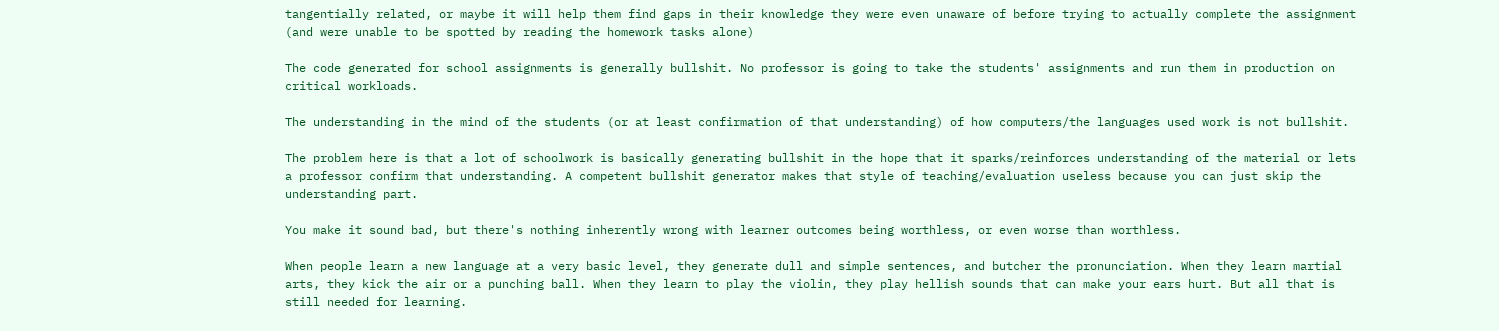tangentially related, or maybe it will help them find gaps in their knowledge they were even unaware of before trying to actually complete the assignment (and were unable to be spotted by reading the homework tasks alone)

The code generated for school assignments is generally bullshit. No professor is going to take the students' assignments and run them in production on critical workloads.

The understanding in the mind of the students (or at least confirmation of that understanding) of how computers/the languages used work is not bullshit.

The problem here is that a lot of schoolwork is basically generating bullshit in the hope that it sparks/reinforces understanding of the material or lets a professor confirm that understanding. A competent bullshit generator makes that style of teaching/evaluation useless because you can just skip the understanding part.

You make it sound bad, but there's nothing inherently wrong with learner outcomes being worthless, or even worse than worthless.

When people learn a new language at a very basic level, they generate dull and simple sentences, and butcher the pronunciation. When they learn martial arts, they kick the air or a punching ball. When they learn to play the violin, they play hellish sounds that can make your ears hurt. But all that is still needed for learning.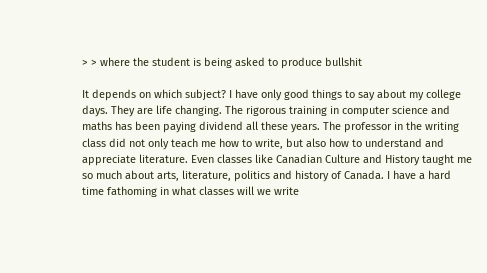> > where the student is being asked to produce bullshit

It depends on which subject? I have only good things to say about my college days. They are life changing. The rigorous training in computer science and maths has been paying dividend all these years. The professor in the writing class did not only teach me how to write, but also how to understand and appreciate literature. Even classes like Canadian Culture and History taught me so much about arts, literature, politics and history of Canada. I have a hard time fathoming in what classes will we write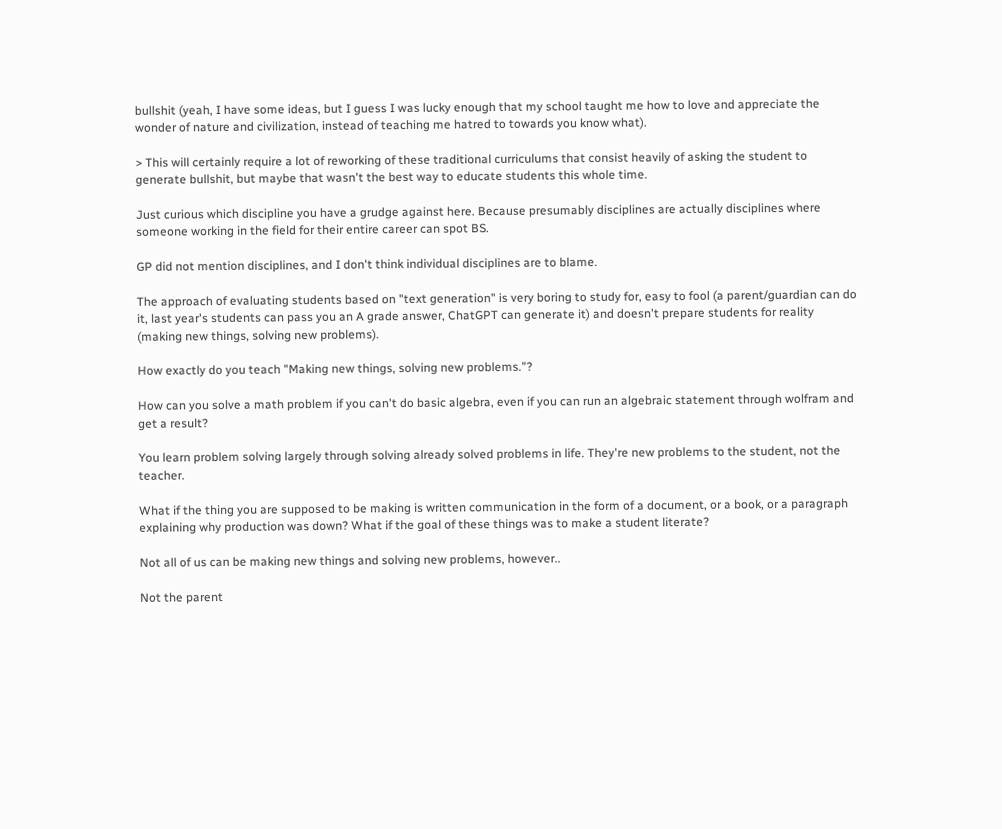bullshit (yeah, I have some ideas, but I guess I was lucky enough that my school taught me how to love and appreciate the wonder of nature and civilization, instead of teaching me hatred to towards you know what).

> This will certainly require a lot of reworking of these traditional curriculums that consist heavily of asking the student to generate bullshit, but maybe that wasn't the best way to educate students this whole time.

Just curious which discipline you have a grudge against here. Because presumably disciplines are actually disciplines where someone working in the field for their entire career can spot BS.

GP did not mention disciplines, and I don't think individual disciplines are to blame.

The approach of evaluating students based on "text generation" is very boring to study for, easy to fool (a parent/guardian can do it, last year's students can pass you an A grade answer, ChatGPT can generate it) and doesn't prepare students for reality (making new things, solving new problems).

How exactly do you teach "Making new things, solving new problems."?

How can you solve a math problem if you can't do basic algebra, even if you can run an algebraic statement through wolfram and get a result?

You learn problem solving largely through solving already solved problems in life. They're new problems to the student, not the teacher.

What if the thing you are supposed to be making is written communication in the form of a document, or a book, or a paragraph explaining why production was down? What if the goal of these things was to make a student literate?

Not all of us can be making new things and solving new problems, however..

Not the parent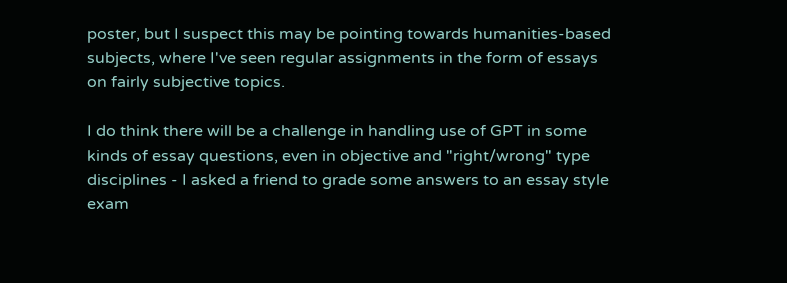poster, but I suspect this may be pointing towards humanities-based subjects, where I've seen regular assignments in the form of essays on fairly subjective topics.

I do think there will be a challenge in handling use of GPT in some kinds of essay questions, even in objective and "right/wrong" type disciplines - I asked a friend to grade some answers to an essay style exam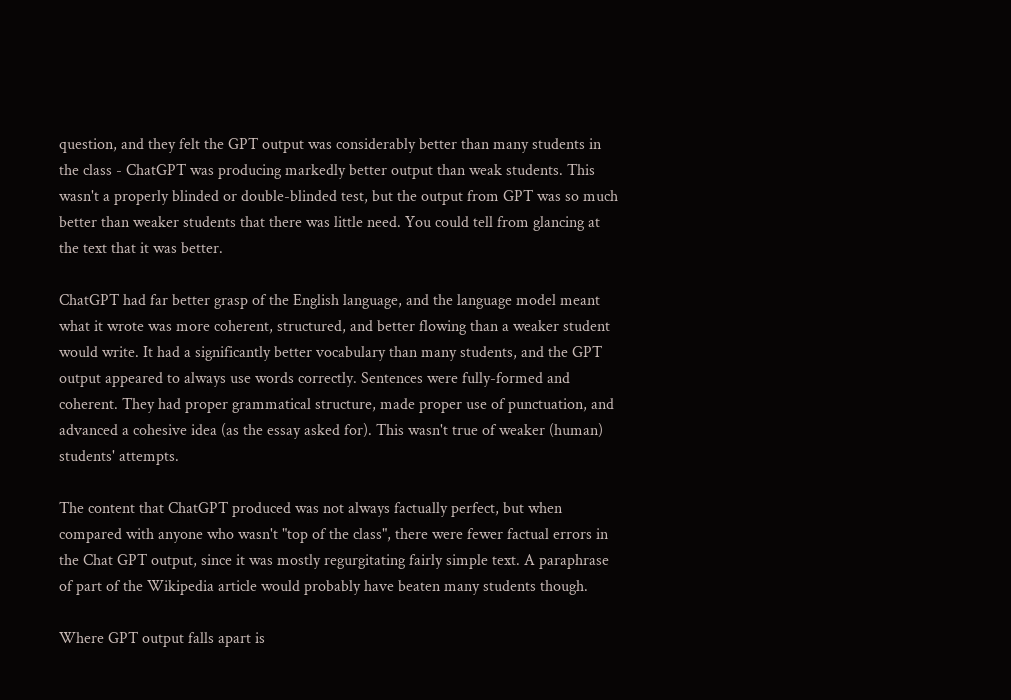question, and they felt the GPT output was considerably better than many students in the class - ChatGPT was producing markedly better output than weak students. This wasn't a properly blinded or double-blinded test, but the output from GPT was so much better than weaker students that there was little need. You could tell from glancing at the text that it was better.

ChatGPT had far better grasp of the English language, and the language model meant what it wrote was more coherent, structured, and better flowing than a weaker student would write. It had a significantly better vocabulary than many students, and the GPT output appeared to always use words correctly. Sentences were fully-formed and coherent. They had proper grammatical structure, made proper use of punctuation, and advanced a cohesive idea (as the essay asked for). This wasn't true of weaker (human) students' attempts.

The content that ChatGPT produced was not always factually perfect, but when compared with anyone who wasn't "top of the class", there were fewer factual errors in the Chat GPT output, since it was mostly regurgitating fairly simple text. A paraphrase of part of the Wikipedia article would probably have beaten many students though.

Where GPT output falls apart is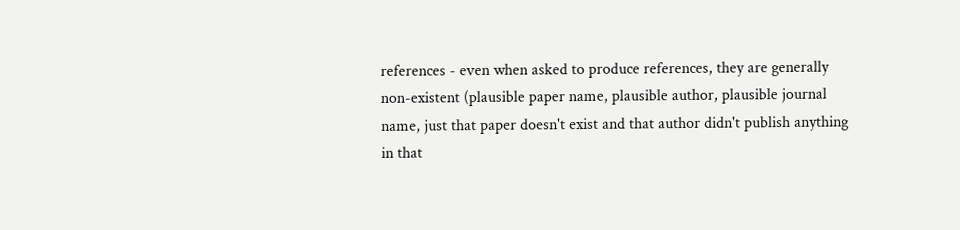references - even when asked to produce references, they are generally non-existent (plausible paper name, plausible author, plausible journal name, just that paper doesn't exist and that author didn't publish anything in that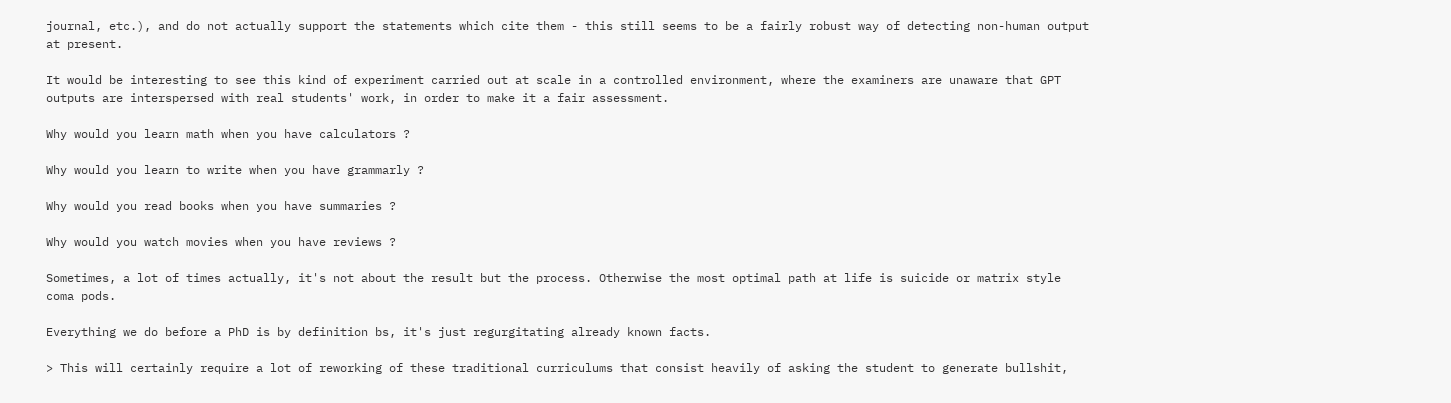journal, etc.), and do not actually support the statements which cite them - this still seems to be a fairly robust way of detecting non-human output at present.

It would be interesting to see this kind of experiment carried out at scale in a controlled environment, where the examiners are unaware that GPT outputs are interspersed with real students' work, in order to make it a fair assessment.

Why would you learn math when you have calculators ?

Why would you learn to write when you have grammarly ?

Why would you read books when you have summaries ?

Why would you watch movies when you have reviews ?

Sometimes, a lot of times actually, it's not about the result but the process. Otherwise the most optimal path at life is suicide or matrix style coma pods.

Everything we do before a PhD is by definition bs, it's just regurgitating already known facts.

> This will certainly require a lot of reworking of these traditional curriculums that consist heavily of asking the student to generate bullshit,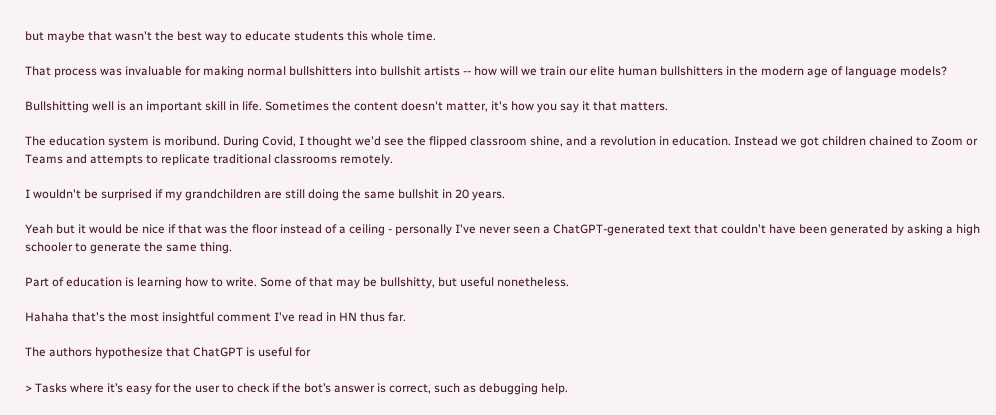but maybe that wasn't the best way to educate students this whole time.

That process was invaluable for making normal bullshitters into bullshit artists -- how will we train our elite human bullshitters in the modern age of language models?

Bullshitting well is an important skill in life. Sometimes the content doesn't matter, it's how you say it that matters.

The education system is moribund. During Covid, I thought we'd see the flipped classroom shine, and a revolution in education. Instead we got children chained to Zoom or Teams and attempts to replicate traditional classrooms remotely.

I wouldn't be surprised if my grandchildren are still doing the same bullshit in 20 years.

Yeah but it would be nice if that was the floor instead of a ceiling - personally I've never seen a ChatGPT-generated text that couldn't have been generated by asking a high schooler to generate the same thing.

Part of education is learning how to write. Some of that may be bullshitty, but useful nonetheless.

Hahaha that's the most insightful comment I've read in HN thus far.

The authors hypothesize that ChatGPT is useful for

> Tasks where it’s easy for the user to check if the bot’s answer is correct, such as debugging help.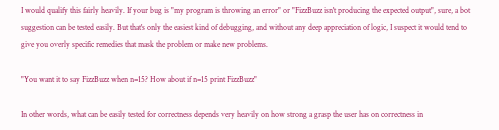I would qualify this fairly heavily. If your bug is "my program is throwing an error" or "FizzBuzz isn't producing the expected output", sure, a bot suggestion can be tested easily. But that's only the easiest kind of debugging, and without any deep appreciation of logic, I suspect it would tend to give you overly specific remedies that mask the problem or make new problems.

"You want it to say FizzBuzz when n=15? How about if n=15 print FizzBuzz"

In other words, what can be easily tested for correctness depends very heavily on how strong a grasp the user has on correctness in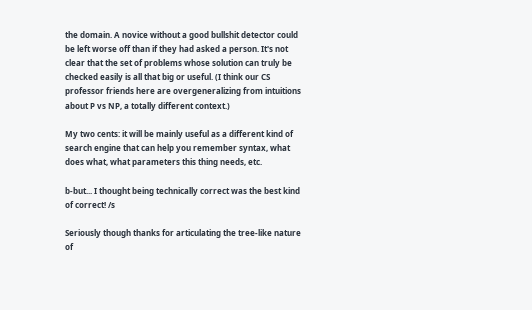the domain. A novice without a good bullshit detector could be left worse off than if they had asked a person. It's not clear that the set of problems whose solution can truly be checked easily is all that big or useful. (I think our CS professor friends here are overgeneralizing from intuitions about P vs NP, a totally different context.)

My two cents: it will be mainly useful as a different kind of search engine that can help you remember syntax, what does what, what parameters this thing needs, etc.

b-but... I thought being technically correct was the best kind of correct! /s

Seriously though thanks for articulating the tree-like nature of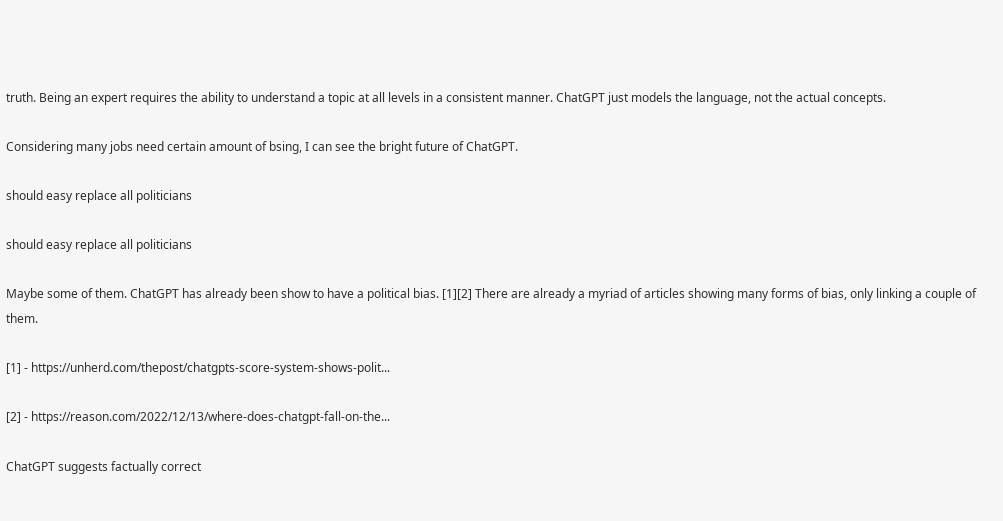truth. Being an expert requires the ability to understand a topic at all levels in a consistent manner. ChatGPT just models the language, not the actual concepts.

Considering many jobs need certain amount of bsing, I can see the bright future of ChatGPT.

should easy replace all politicians

should easy replace all politicians

Maybe some of them. ChatGPT has already been show to have a political bias. [1][2] There are already a myriad of articles showing many forms of bias, only linking a couple of them.

[1] - https://unherd.com/thepost/chatgpts-score-system-shows-polit...

[2] - https://reason.com/2022/12/13/where-does-chatgpt-fall-on-the...

ChatGPT suggests factually correct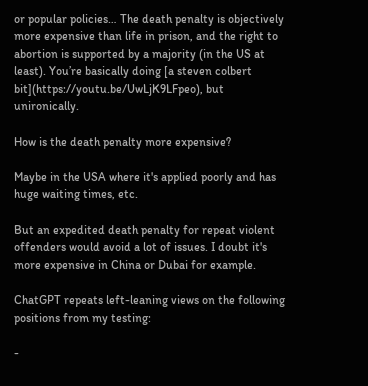or popular policies… The death penalty is objectively more expensive than life in prison, and the right to abortion is supported by a majority (in the US at least). You’re basically doing [a steven colbert bit](https://youtu.be/UwLjK9LFpeo), but unironically.

How is the death penalty more expensive?

Maybe in the USA where it's applied poorly and has huge waiting times, etc.

But an expedited death penalty for repeat violent offenders would avoid a lot of issues. I doubt it's more expensive in China or Dubai for example.

ChatGPT repeats left-leaning views on the following positions from my testing:

-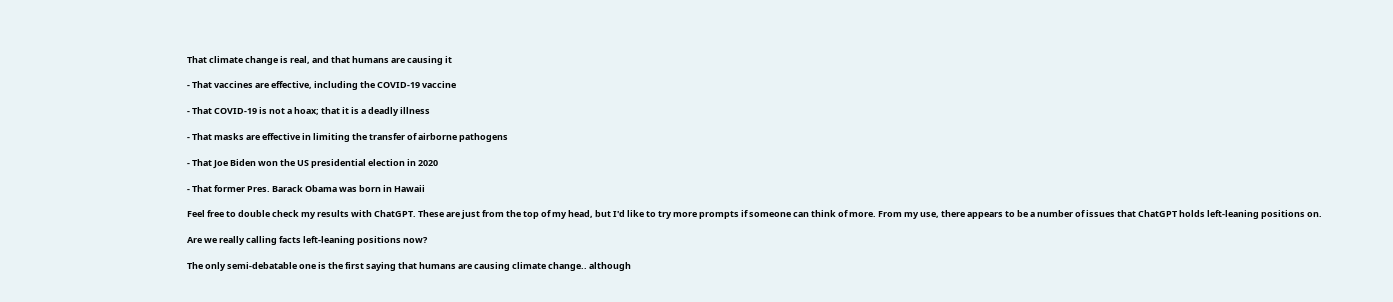That climate change is real, and that humans are causing it

- That vaccines are effective, including the COVID-19 vaccine

- That COVID-19 is not a hoax; that it is a deadly illness

- That masks are effective in limiting the transfer of airborne pathogens

- That Joe Biden won the US presidential election in 2020

- That former Pres. Barack Obama was born in Hawaii

Feel free to double check my results with ChatGPT. These are just from the top of my head, but I'd like to try more prompts if someone can think of more. From my use, there appears to be a number of issues that ChatGPT holds left-leaning positions on.

Are we really calling facts left-leaning positions now?

The only semi-debatable one is the first saying that humans are causing climate change.. although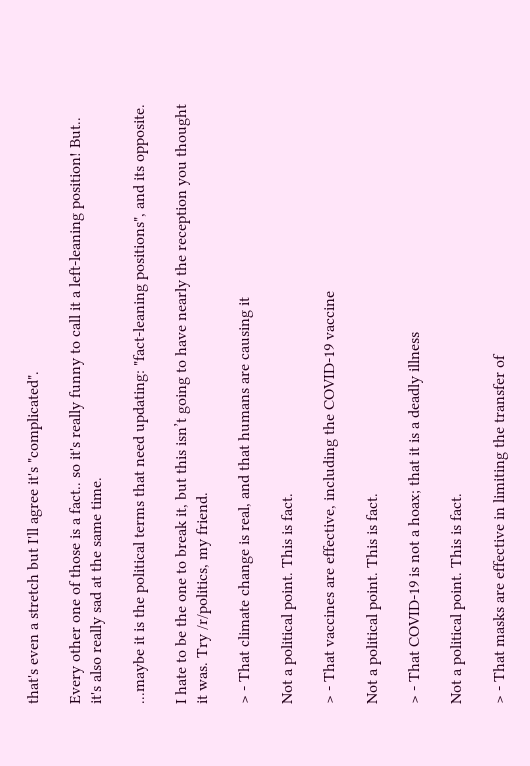that's even a stretch but I'll agree it's "complicated".

Every other one of those is a fact.. so it's really funny to call it a left-leaning position! But.. it's also really sad at the same time.

...maybe it is the political terms that need updating: "fact-leaning positions", and its opposite.

I hate to be the one to break it, but this isn’t going to have nearly the reception you thought it was. Try /r/politics, my friend.

> - That climate change is real, and that humans are causing it

Not a political point. This is fact.

> - That vaccines are effective, including the COVID-19 vaccine

Not a political point. This is fact.

> - That COVID-19 is not a hoax; that it is a deadly illness

Not a political point. This is fact.

> - That masks are effective in limiting the transfer of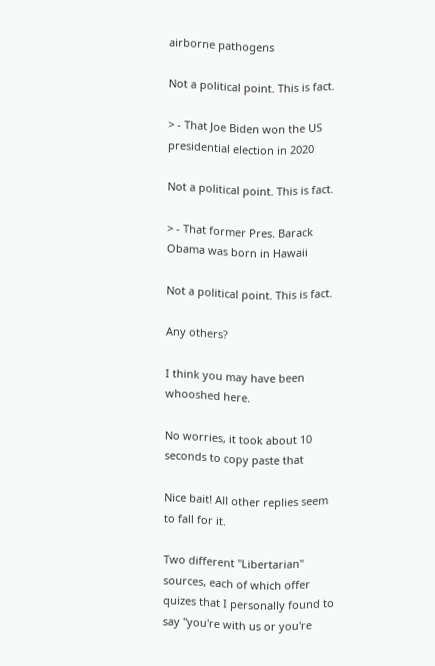airborne pathogens

Not a political point. This is fact.

> - That Joe Biden won the US presidential election in 2020

Not a political point. This is fact.

> - That former Pres. Barack Obama was born in Hawaii

Not a political point. This is fact.

Any others?

I think you may have been whooshed here.

No worries, it took about 10 seconds to copy paste that

Nice bait! All other replies seem to fall for it.

Two different "Libertarian" sources, each of which offer quizes that I personally found to say "you're with us or you're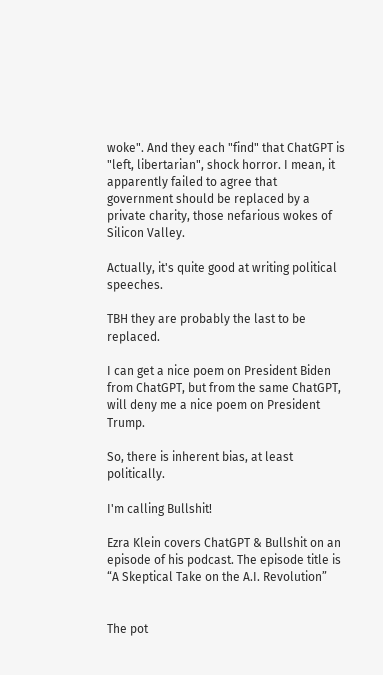woke". And they each "find" that ChatGPT is "left, libertarian", shock horror. I mean, it apparently failed to agree that government should be replaced by a private charity, those nefarious wokes of Silicon Valley.

Actually, it's quite good at writing political speeches.

TBH they are probably the last to be replaced.

I can get a nice poem on President Biden from ChatGPT, but from the same ChatGPT, will deny me a nice poem on President Trump.

So, there is inherent bias, at least politically.

I'm calling Bullshit!

Ezra Klein covers ChatGPT & Bullshit on an episode of his podcast. The episode title is “A Skeptical Take on the A.I. Revolution”


The pot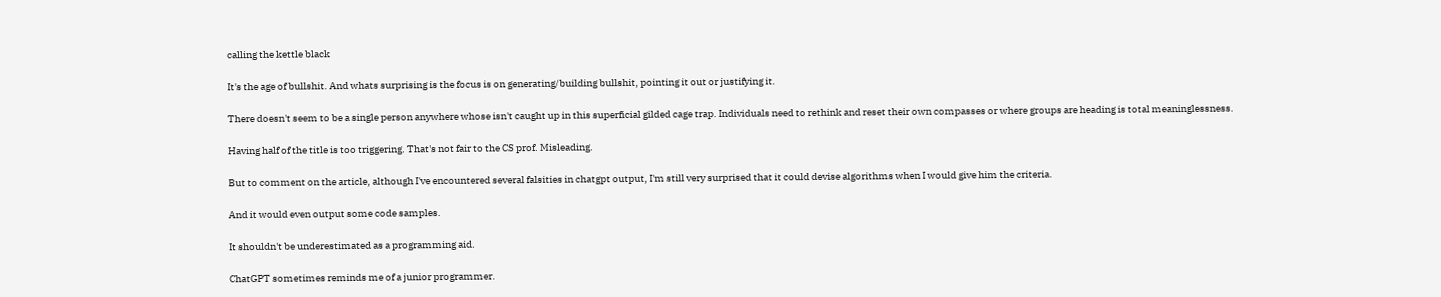calling the kettle black

It's the age of bullshit. And whats surprising is the focus is on generating/building bullshit, pointing it out or justifying it.

There doesn't seem to be a single person anywhere whose isn't caught up in this superficial gilded cage trap. Individuals need to rethink and reset their own compasses or where groups are heading is total meaninglessness.

Having half of the title is too triggering. That's not fair to the CS prof. Misleading.

But to comment on the article, although I've encountered several falsities in chatgpt output, I'm still very surprised that it could devise algorithms when I would give him the criteria.

And it would even output some code samples.

It shouldn't be underestimated as a programming aid.

ChatGPT sometimes reminds me of a junior programmer.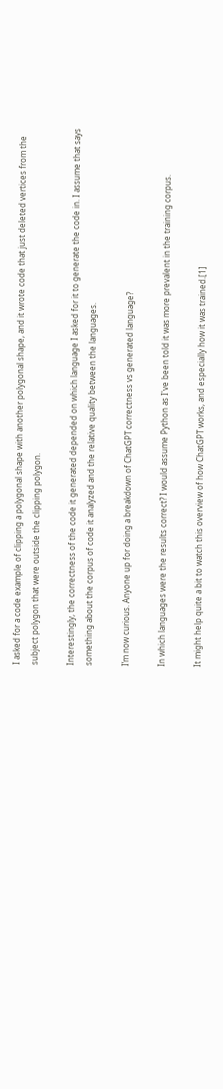I asked for a code example of clipping a polygonal shape with another polygonal shape, and it wrote code that just deleted vertices from the subject polygon that were outside the clipping polygon.

Interestingly, the correctness of the code it generated depended on which language I asked for it to generate the code in. I assume that says something about the corpus of code it analyzed and the relative quality between the languages.

I’m now curious. Anyone up for doing a breakdown of ChatGPT correctness vs generated language?

In which languages were the results correct? I would assume Python as I've been told it was more prevalent in the training corpus.

It might help quite a bit to watch this overview of how ChatGPT works, and especially how it was trained.[1]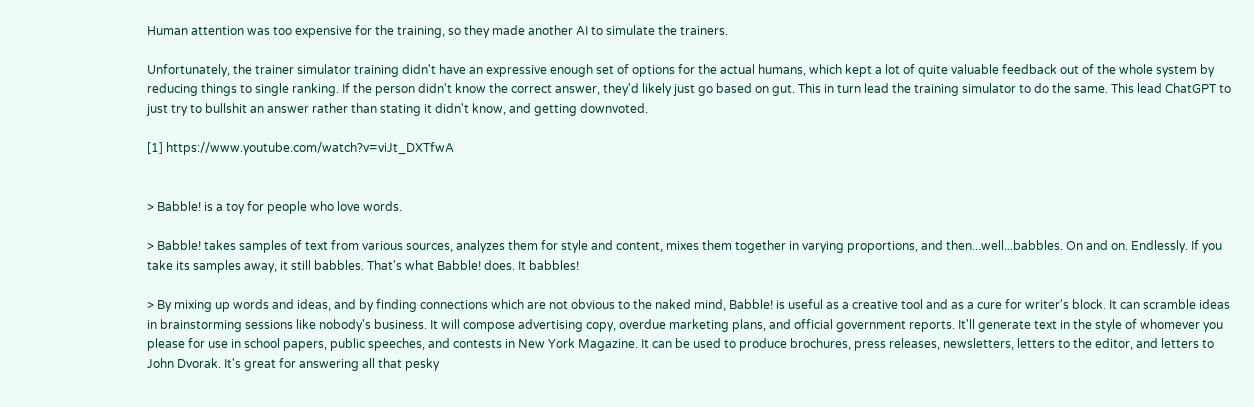Human attention was too expensive for the training, so they made another AI to simulate the trainers.

Unfortunately, the trainer simulator training didn't have an expressive enough set of options for the actual humans, which kept a lot of quite valuable feedback out of the whole system by reducing things to single ranking. If the person didn't know the correct answer, they'd likely just go based on gut. This in turn lead the training simulator to do the same. This lead ChatGPT to just try to bullshit an answer rather than stating it didn't know, and getting downvoted.

[1] https://www.youtube.com/watch?v=viJt_DXTfwA


> Babble! is a toy for people who love words.

> Babble! takes samples of text from various sources, analyzes them for style and content, mixes them together in varying proportions, and then...well...babbles. On and on. Endlessly. If you take its samples away, it still babbles. That's what Babble! does. It babbles!

> By mixing up words and ideas, and by finding connections which are not obvious to the naked mind, Babble! is useful as a creative tool and as a cure for writer's block. It can scramble ideas in brainstorming sessions like nobody's business. It will compose advertising copy, overdue marketing plans, and official government reports. It'll generate text in the style of whomever you please for use in school papers, public speeches, and contests in New York Magazine. It can be used to produce brochures, press releases, newsletters, letters to the editor, and letters to John Dvorak. It's great for answering all that pesky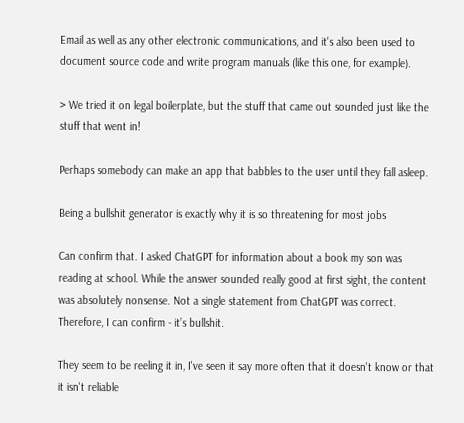Email as well as any other electronic communications, and it's also been used to document source code and write program manuals (like this one, for example).

> We tried it on legal boilerplate, but the stuff that came out sounded just like the stuff that went in!

Perhaps somebody can make an app that babbles to the user until they fall asleep.

Being a bullshit generator is exactly why it is so threatening for most jobs

Can confirm that. I asked ChatGPT for information about a book my son was reading at school. While the answer sounded really good at first sight, the content was absolutely nonsense. Not a single statement from ChatGPT was correct. Therefore, I can confirm - it’s bullshit.

They seem to be reeling it in, I've seen it say more often that it doesn't know or that it isn't reliable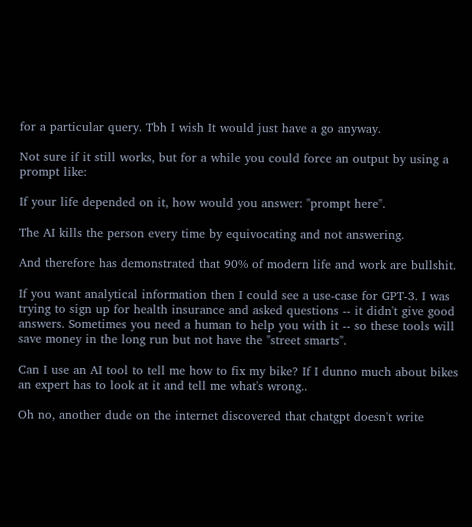for a particular query. Tbh I wish It would just have a go anyway.

Not sure if it still works, but for a while you could force an output by using a prompt like:

If your life depended on it, how would you answer: "prompt here".

The AI kills the person every time by equivocating and not answering.

And therefore has demonstrated that 90% of modern life and work are bullshit.

If you want analytical information then I could see a use-case for GPT-3. I was trying to sign up for health insurance and asked questions -- it didn't give good answers. Sometimes you need a human to help you with it -- so these tools will save money in the long run but not have the "street smarts".

Can I use an AI tool to tell me how to fix my bike? If I dunno much about bikes an expert has to look at it and tell me what's wrong..

Oh no, another dude on the internet discovered that chatgpt doesn't write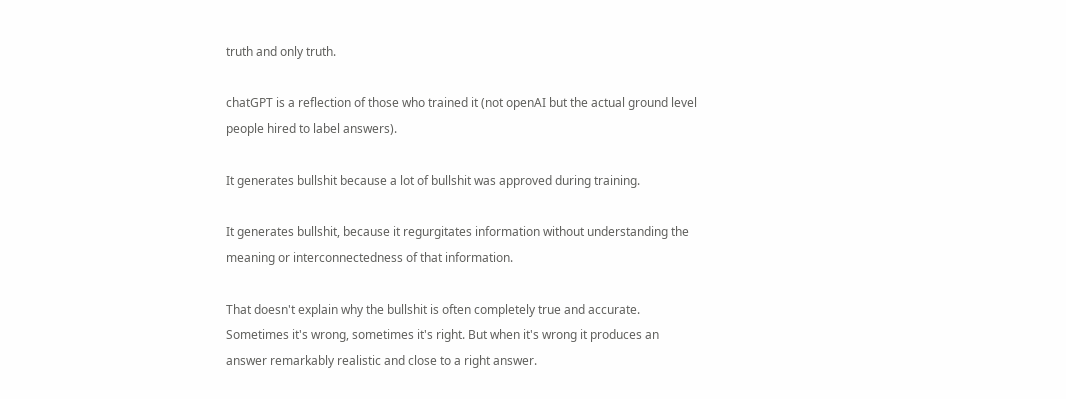truth and only truth.

chatGPT is a reflection of those who trained it (not openAI but the actual ground level people hired to label answers).

It generates bullshit because a lot of bullshit was approved during training.

It generates bullshit, because it regurgitates information without understanding the meaning or interconnectedness of that information.

That doesn't explain why the bullshit is often completely true and accurate. Sometimes it's wrong, sometimes it's right. But when it's wrong it produces an answer remarkably realistic and close to a right answer.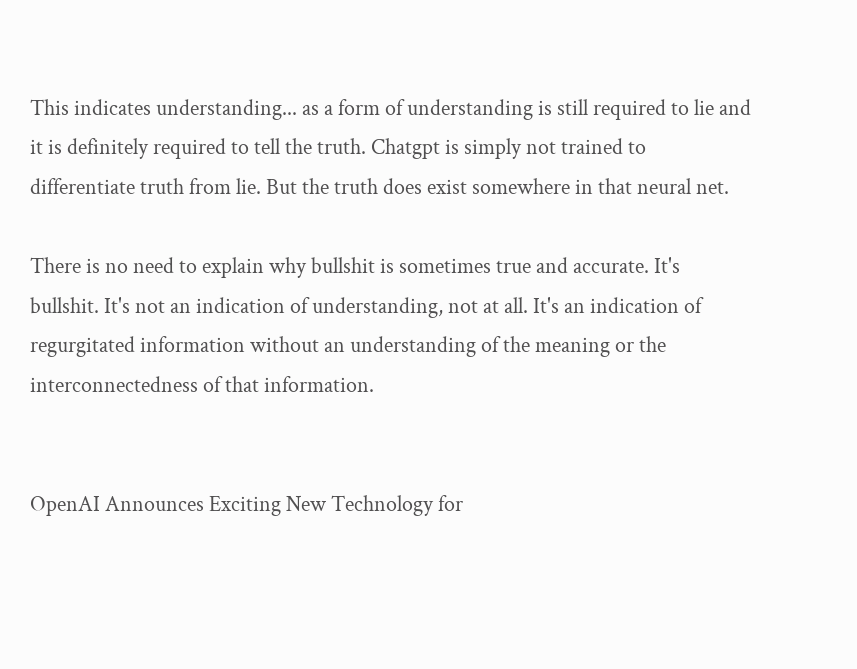This indicates understanding... as a form of understanding is still required to lie and it is definitely required to tell the truth. Chatgpt is simply not trained to differentiate truth from lie. But the truth does exist somewhere in that neural net.

There is no need to explain why bullshit is sometimes true and accurate. It's bullshit. It's not an indication of understanding, not at all. It's an indication of regurgitated information without an understanding of the meaning or the interconnectedness of that information.


OpenAI Announces Exciting New Technology for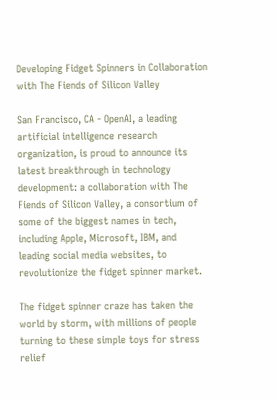Developing Fidget Spinners in Collaboration with The Fiends of Silicon Valley

San Francisco, CA - OpenAI, a leading artificial intelligence research organization, is proud to announce its latest breakthrough in technology development: a collaboration with The Fiends of Silicon Valley, a consortium of some of the biggest names in tech, including Apple, Microsoft, IBM, and leading social media websites, to revolutionize the fidget spinner market.

The fidget spinner craze has taken the world by storm, with millions of people turning to these simple toys for stress relief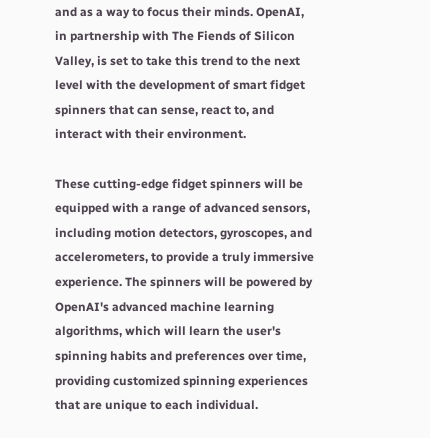and as a way to focus their minds. OpenAI, in partnership with The Fiends of Silicon Valley, is set to take this trend to the next level with the development of smart fidget spinners that can sense, react to, and interact with their environment.

These cutting-edge fidget spinners will be equipped with a range of advanced sensors, including motion detectors, gyroscopes, and accelerometers, to provide a truly immersive experience. The spinners will be powered by OpenAI's advanced machine learning algorithms, which will learn the user's spinning habits and preferences over time, providing customized spinning experiences that are unique to each individual.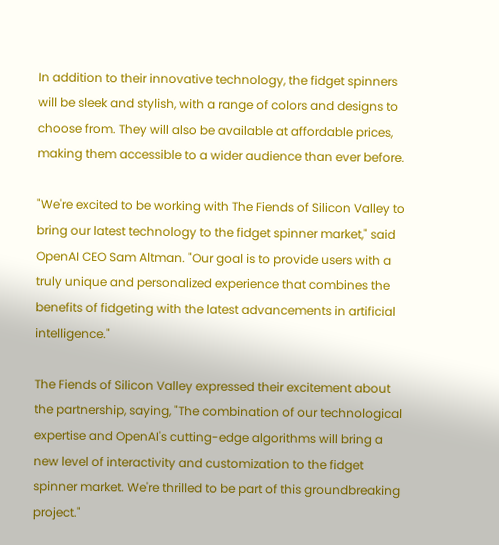In addition to their innovative technology, the fidget spinners will be sleek and stylish, with a range of colors and designs to choose from. They will also be available at affordable prices, making them accessible to a wider audience than ever before.

"We're excited to be working with The Fiends of Silicon Valley to bring our latest technology to the fidget spinner market," said OpenAI CEO Sam Altman. "Our goal is to provide users with a truly unique and personalized experience that combines the benefits of fidgeting with the latest advancements in artificial intelligence."

The Fiends of Silicon Valley expressed their excitement about the partnership, saying, "The combination of our technological expertise and OpenAI's cutting-edge algorithms will bring a new level of interactivity and customization to the fidget spinner market. We're thrilled to be part of this groundbreaking project."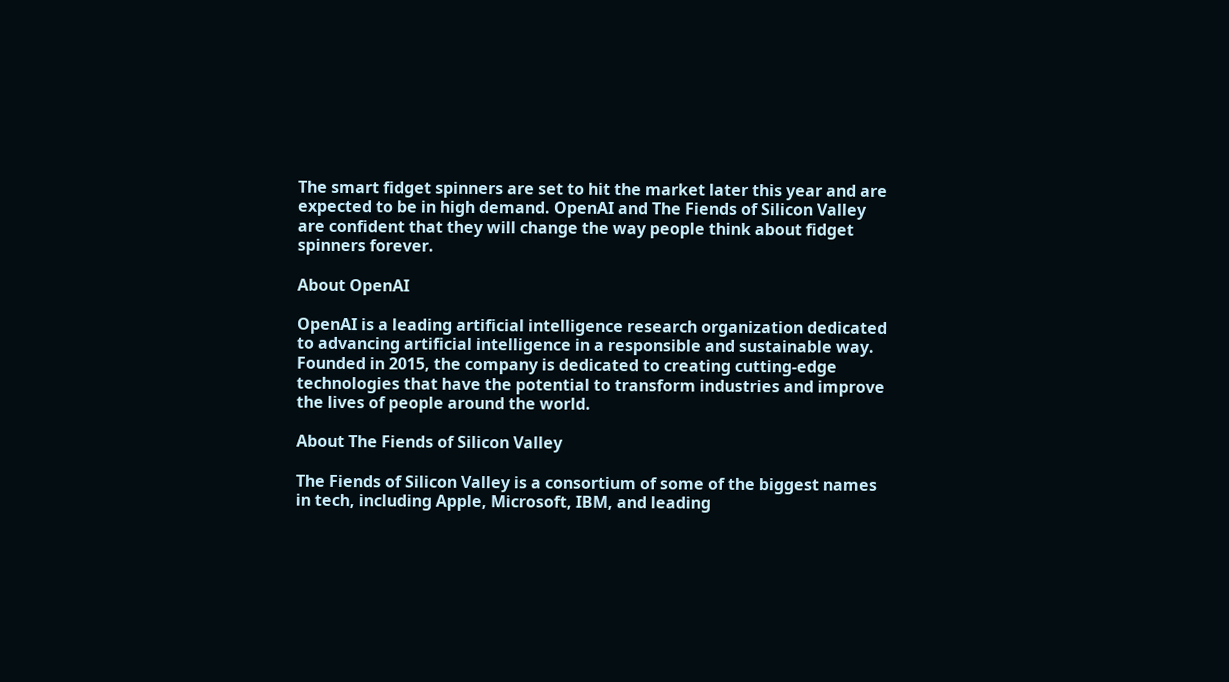The smart fidget spinners are set to hit the market later this year and are expected to be in high demand. OpenAI and The Fiends of Silicon Valley are confident that they will change the way people think about fidget spinners forever.

About OpenAI

OpenAI is a leading artificial intelligence research organization dedicated to advancing artificial intelligence in a responsible and sustainable way. Founded in 2015, the company is dedicated to creating cutting-edge technologies that have the potential to transform industries and improve the lives of people around the world.

About The Fiends of Silicon Valley

The Fiends of Silicon Valley is a consortium of some of the biggest names in tech, including Apple, Microsoft, IBM, and leading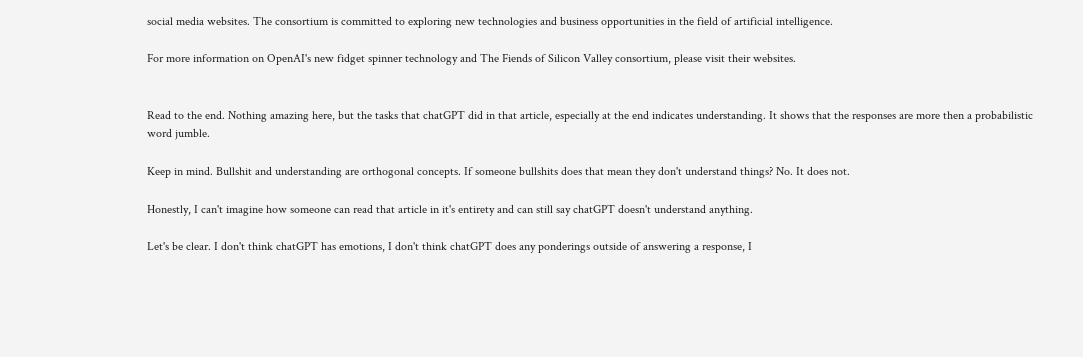social media websites. The consortium is committed to exploring new technologies and business opportunities in the field of artificial intelligence.

For more information on OpenAI's new fidget spinner technology and The Fiends of Silicon Valley consortium, please visit their websites.


Read to the end. Nothing amazing here, but the tasks that chatGPT did in that article, especially at the end indicates understanding. It shows that the responses are more then a probabilistic word jumble.

Keep in mind. Bullshit and understanding are orthogonal concepts. If someone bullshits does that mean they don't understand things? No. It does not.

Honestly, I can't imagine how someone can read that article in it's entirety and can still say chatGPT doesn't understand anything.

Let's be clear. I don't think chatGPT has emotions, I don't think chatGPT does any ponderings outside of answering a response, I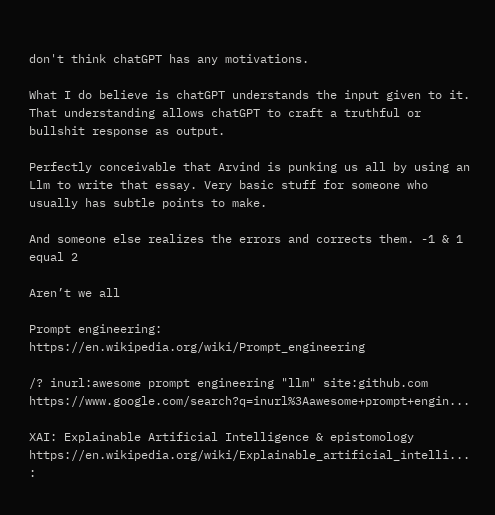don't think chatGPT has any motivations.

What I do believe is chatGPT understands the input given to it. That understanding allows chatGPT to craft a truthful or bullshit response as output.

Perfectly conceivable that Arvind is punking us all by using an Llm to write that essay. Very basic stuff for someone who usually has subtle points to make.

And someone else realizes the errors and corrects them. -1 & 1 equal 2

Aren’t we all

Prompt engineering: https://en.wikipedia.org/wiki/Prompt_engineering

/? inurl:awesome prompt engineering "llm" site:github.com https://www.google.com/search?q=inurl%3Aawesome+prompt+engin...

XAI: Explainable Artificial Intelligence & epistomology https://en.wikipedia.org/wiki/Explainable_artificial_intelli... :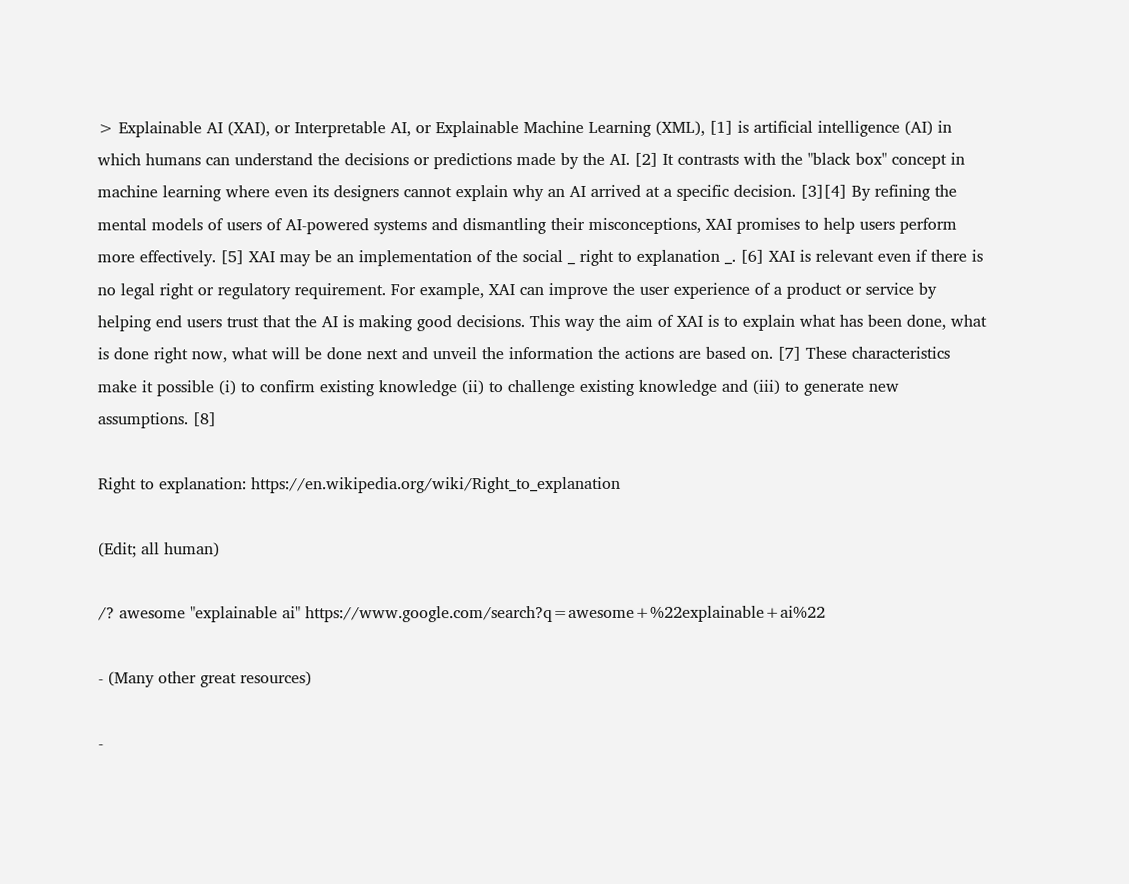> Explainable AI (XAI), or Interpretable AI, or Explainable Machine Learning (XML), [1] is artificial intelligence (AI) in which humans can understand the decisions or predictions made by the AI. [2] It contrasts with the "black box" concept in machine learning where even its designers cannot explain why an AI arrived at a specific decision. [3][4] By refining the mental models of users of AI-powered systems and dismantling their misconceptions, XAI promises to help users perform more effectively. [5] XAI may be an implementation of the social _ right to explanation _. [6] XAI is relevant even if there is no legal right or regulatory requirement. For example, XAI can improve the user experience of a product or service by helping end users trust that the AI is making good decisions. This way the aim of XAI is to explain what has been done, what is done right now, what will be done next and unveil the information the actions are based on. [7] These characteristics make it possible (i) to confirm existing knowledge (ii) to challenge existing knowledge and (iii) to generate new assumptions. [8]

Right to explanation: https://en.wikipedia.org/wiki/Right_to_explanation

(Edit; all human)

/? awesome "explainable ai" https://www.google.com/search?q=awesome+%22explainable+ai%22

- (Many other great resources)

-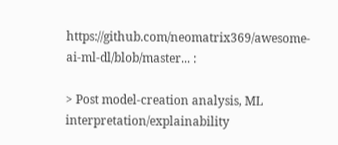https://github.com/neomatrix369/awesome-ai-ml-dl/blob/master... :

> Post model-creation analysis, ML interpretation/explainability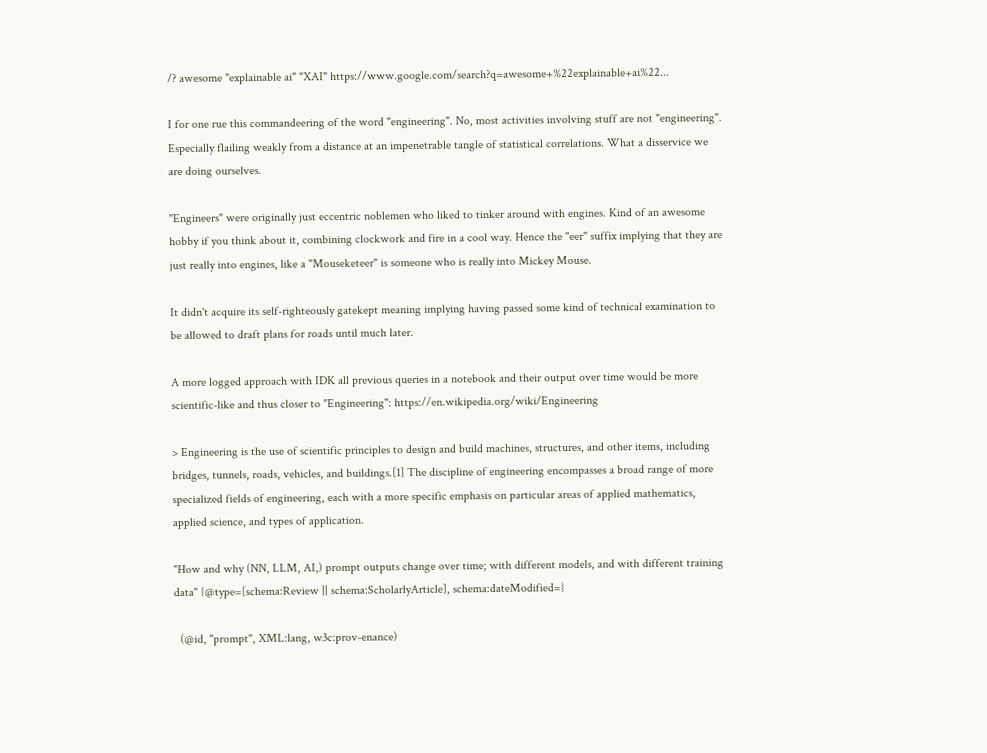/? awesome "explainable ai" "XAI" https://www.google.com/search?q=awesome+%22explainable+ai%22...

I for one rue this commandeering of the word "engineering". No, most activities involving stuff are not "engineering". Especially flailing weakly from a distance at an impenetrable tangle of statistical correlations. What a disservice we are doing ourselves.

"Engineers" were originally just eccentric noblemen who liked to tinker around with engines. Kind of an awesome hobby if you think about it, combining clockwork and fire in a cool way. Hence the "eer" suffix implying that they are just really into engines, like a "Mouseketeer" is someone who is really into Mickey Mouse.

It didn't acquire its self-righteously gatekept meaning implying having passed some kind of technical examination to be allowed to draft plans for roads until much later.

A more logged approach with IDK all previous queries in a notebook and their output over time would be more scientific-like and thus closer to "Engineering": https://en.wikipedia.org/wiki/Engineering

> Engineering is the use of scientific principles to design and build machines, structures, and other items, including bridges, tunnels, roads, vehicles, and buildings.[1] The discipline of engineering encompasses a broad range of more specialized fields of engineering, each with a more specific emphasis on particular areas of applied mathematics, applied science, and types of application.

"How and why (NN, LLM, AI,) prompt outputs change over time; with different models, and with different training data" {@type=[schema:Review || schema:ScholarlyArticle], schema:dateModified=}

  (@id, "prompt", XML:lang, w3c:prov-enance)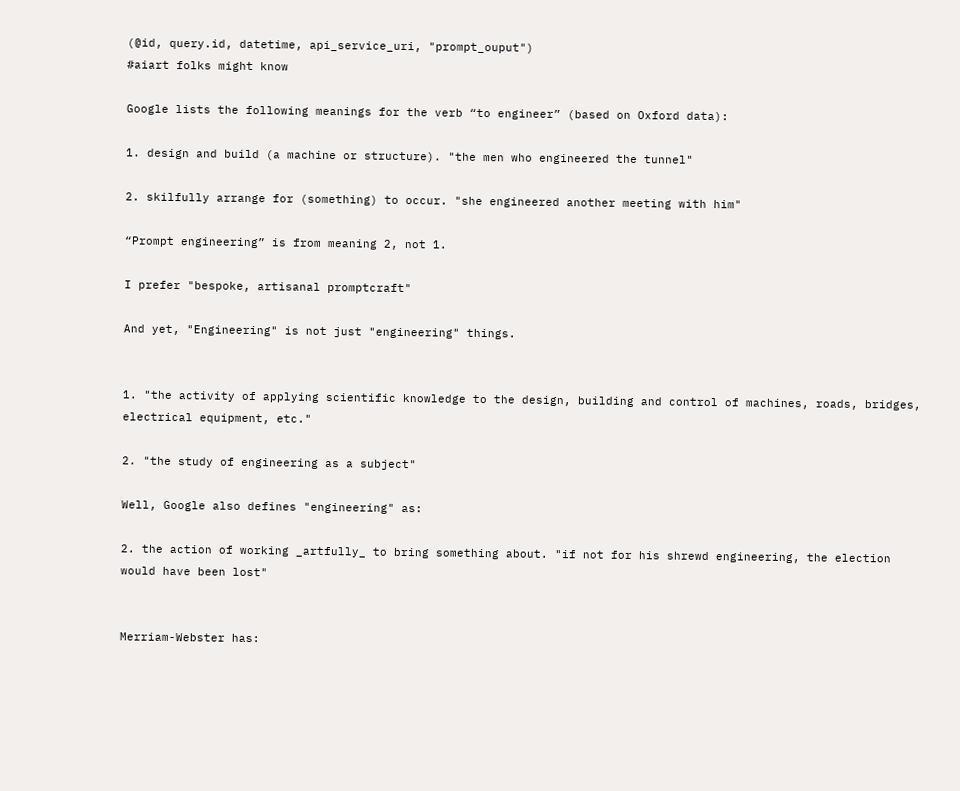(@id, query.id, datetime, api_service_uri, "prompt_ouput")
#aiart folks might know

Google lists the following meanings for the verb “to engineer” (based on Oxford data):

1. design and build (a machine or structure). "the men who engineered the tunnel"

2. skilfully arrange for (something) to occur. "she engineered another meeting with him"

“Prompt engineering” is from meaning 2, not 1.

I prefer "bespoke, artisanal promptcraft"

And yet, "Engineering" is not just "engineering" things.


1. "the activity of applying scientific knowledge to the design, building and control of machines, roads, bridges, electrical equipment, etc."

2. "the study of engineering as a subject"

Well, Google also defines "engineering" as:

2. the action of working _artfully_ to bring something about. "if not for his shrewd engineering, the election would have been lost"


Merriam-Webster has: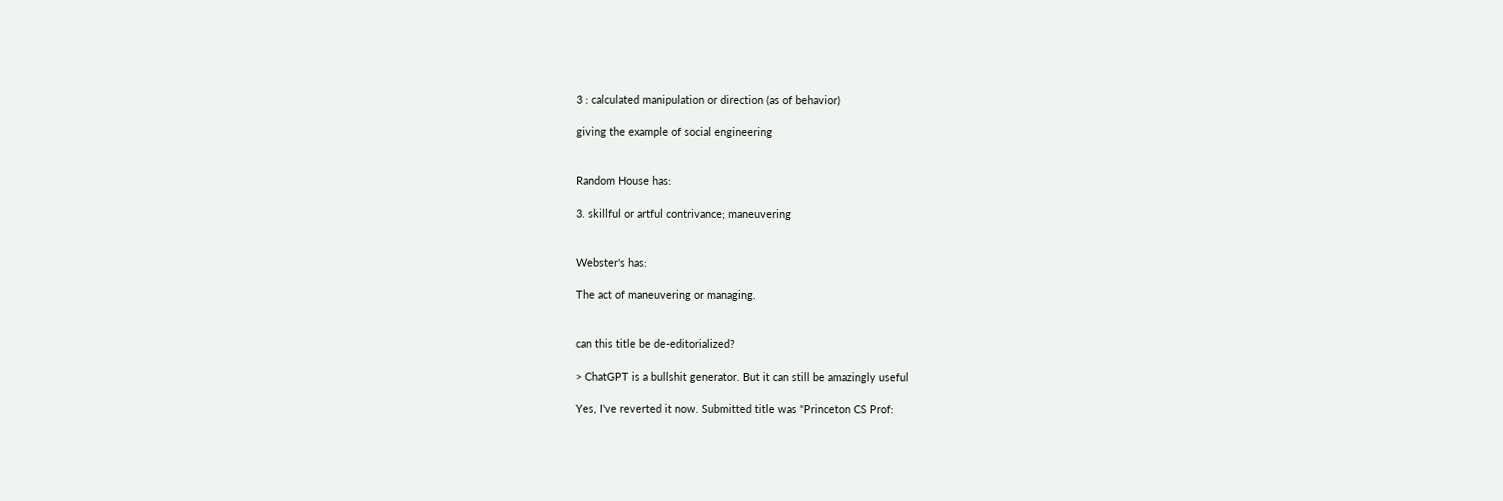3 : calculated manipulation or direction (as of behavior)

giving the example of social engineering


Random House has:

3. skillful or artful contrivance; maneuvering


Webster's has:

The act of maneuvering or managing.


can this title be de-editorialized?

> ChatGPT is a bullshit generator. But it can still be amazingly useful

Yes, I've reverted it now. Submitted title was "Princeton CS Prof: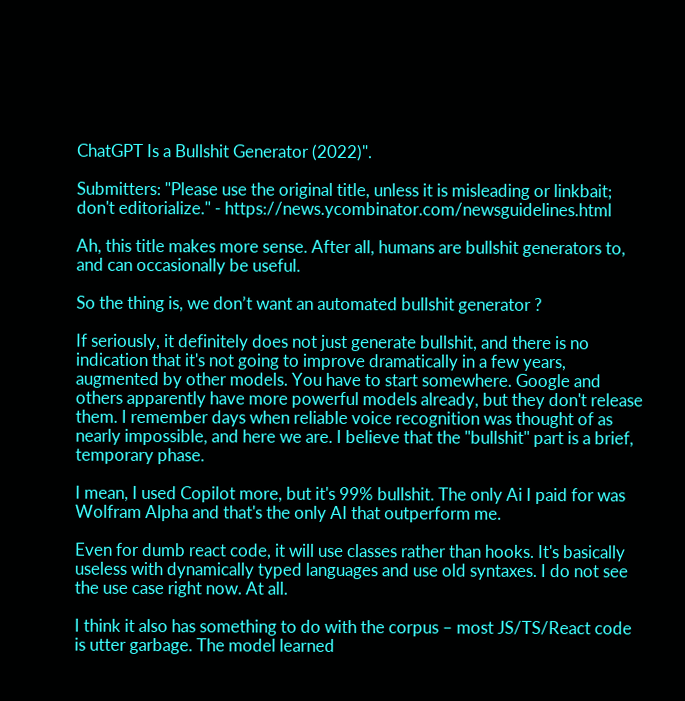ChatGPT Is a Bullshit Generator (2022)".

Submitters: "Please use the original title, unless it is misleading or linkbait; don't editorialize." - https://news.ycombinator.com/newsguidelines.html

Ah, this title makes more sense. After all, humans are bullshit generators to, and can occasionally be useful.

So the thing is, we don’t want an automated bullshit generator ?

If seriously, it definitely does not just generate bullshit, and there is no indication that it's not going to improve dramatically in a few years, augmented by other models. You have to start somewhere. Google and others apparently have more powerful models already, but they don't release them. I remember days when reliable voice recognition was thought of as nearly impossible, and here we are. I believe that the "bullshit" part is a brief, temporary phase.

I mean, I used Copilot more, but it's 99% bullshit. The only Ai I paid for was Wolfram Alpha and that's the only AI that outperform me.

Even for dumb react code, it will use classes rather than hooks. It's basically useless with dynamically typed languages and use old syntaxes. I do not see the use case right now. At all.

I think it also has something to do with the corpus – most JS/TS/React code is utter garbage. The model learned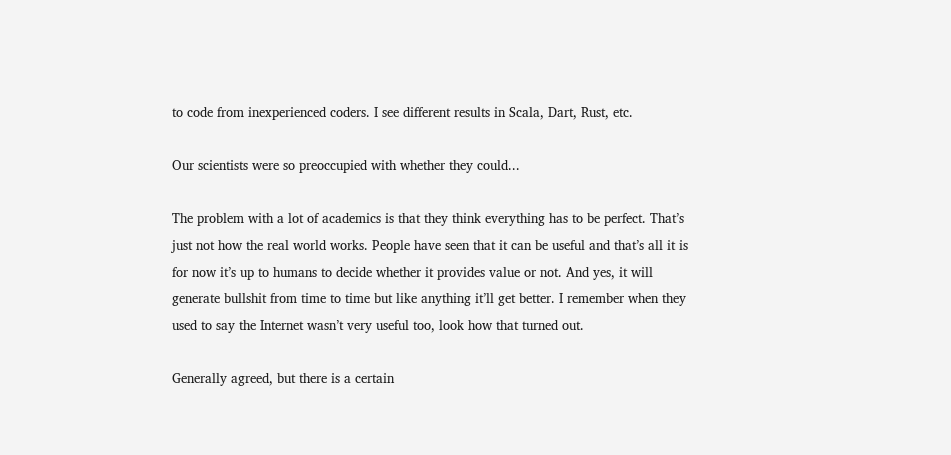to code from inexperienced coders. I see different results in Scala, Dart, Rust, etc.

Our scientists were so preoccupied with whether they could...

The problem with a lot of academics is that they think everything has to be perfect. That’s just not how the real world works. People have seen that it can be useful and that’s all it is for now it’s up to humans to decide whether it provides value or not. And yes, it will generate bullshit from time to time but like anything it’ll get better. I remember when they used to say the Internet wasn’t very useful too, look how that turned out.

Generally agreed, but there is a certain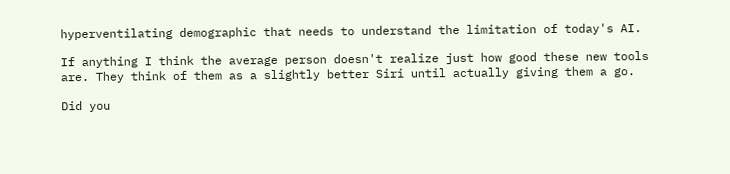hyperventilating demographic that needs to understand the limitation of today's AI.

If anything I think the average person doesn't realize just how good these new tools are. They think of them as a slightly better Siri until actually giving them a go.

Did you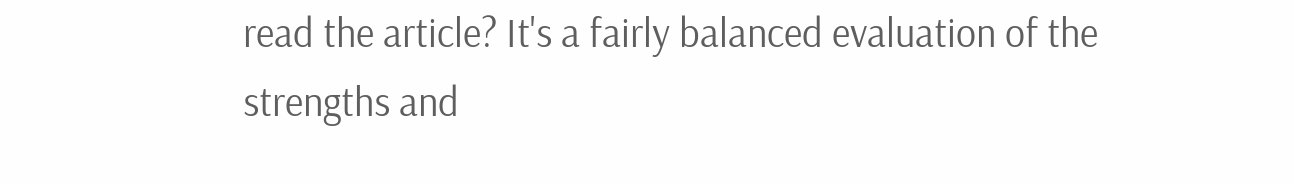read the article? It's a fairly balanced evaluation of the strengths and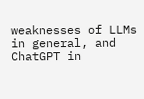weaknesses of LLMs in general, and ChatGPT in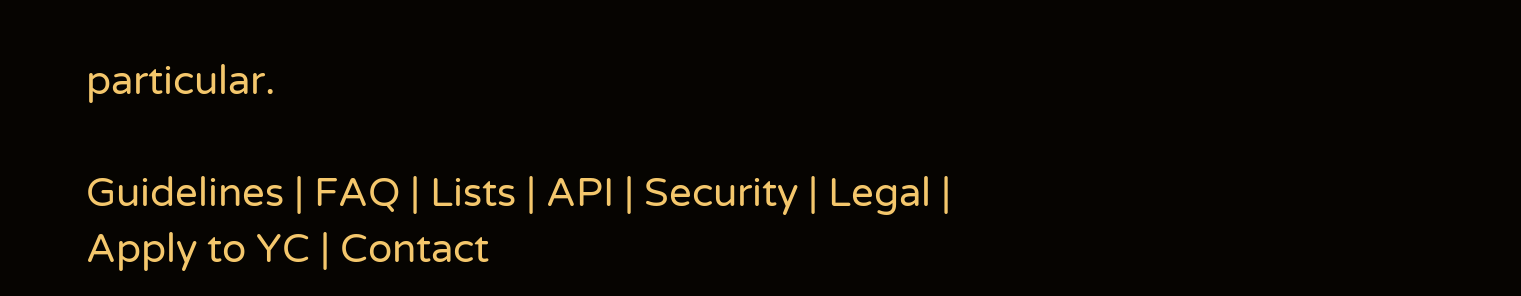particular.

Guidelines | FAQ | Lists | API | Security | Legal | Apply to YC | Contact